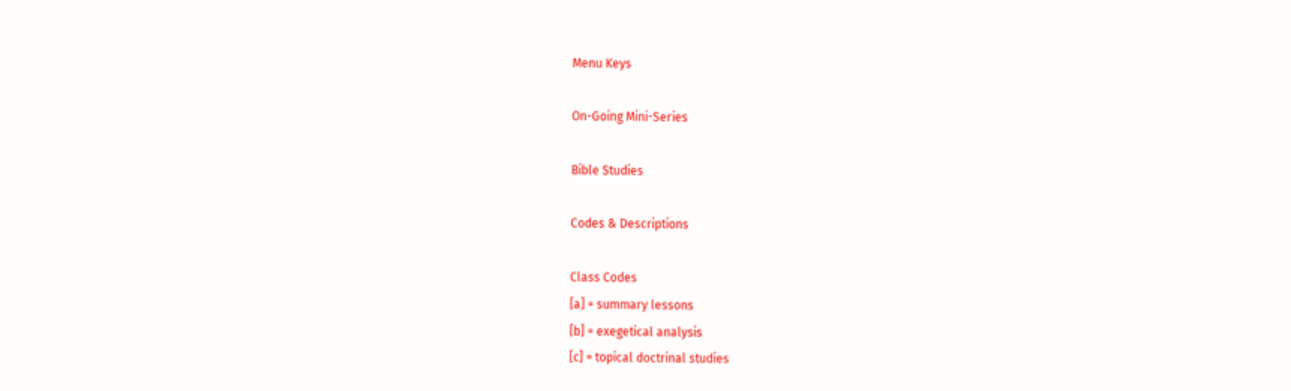Menu Keys

On-Going Mini-Series

Bible Studies

Codes & Descriptions

Class Codes
[a] = summary lessons
[b] = exegetical analysis
[c] = topical doctrinal studies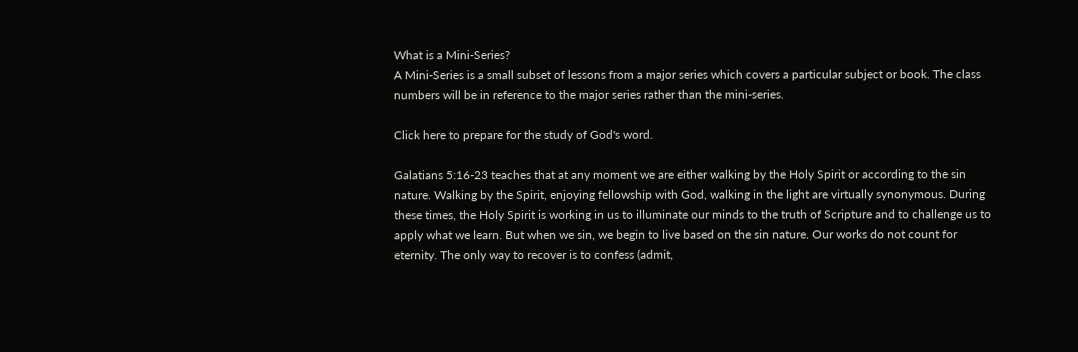What is a Mini-Series?
A Mini-Series is a small subset of lessons from a major series which covers a particular subject or book. The class numbers will be in reference to the major series rather than the mini-series.

Click here to prepare for the study of God's word.

Galatians 5:16-23 teaches that at any moment we are either walking by the Holy Spirit or according to the sin nature. Walking by the Spirit, enjoying fellowship with God, walking in the light are virtually synonymous. During these times, the Holy Spirit is working in us to illuminate our minds to the truth of Scripture and to challenge us to apply what we learn. But when we sin, we begin to live based on the sin nature. Our works do not count for eternity. The only way to recover is to confess (admit,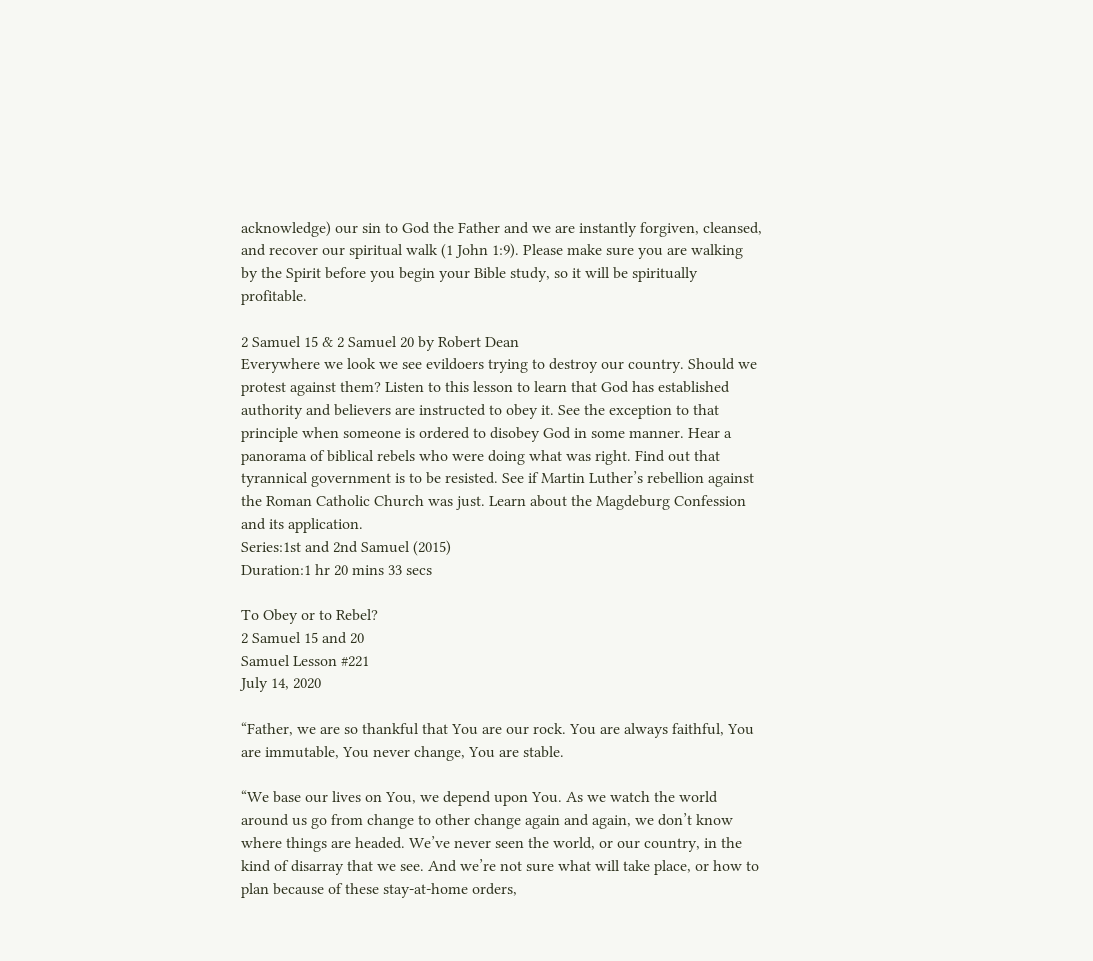acknowledge) our sin to God the Father and we are instantly forgiven, cleansed, and recover our spiritual walk (1 John 1:9). Please make sure you are walking by the Spirit before you begin your Bible study, so it will be spiritually profitable.

2 Samuel 15 & 2 Samuel 20 by Robert Dean
Everywhere we look we see evildoers trying to destroy our country. Should we protest against them? Listen to this lesson to learn that God has established authority and believers are instructed to obey it. See the exception to that principle when someone is ordered to disobey God in some manner. Hear a panorama of biblical rebels who were doing what was right. Find out that tyrannical government is to be resisted. See if Martin Luther’s rebellion against the Roman Catholic Church was just. Learn about the Magdeburg Confession and its application.
Series:1st and 2nd Samuel (2015)
Duration:1 hr 20 mins 33 secs

To Obey or to Rebel?
2 Samuel 15 and 20
Samuel Lesson #221
July 14, 2020

“Father, we are so thankful that You are our rock. You are always faithful, You are immutable, You never change, You are stable.

“We base our lives on You, we depend upon You. As we watch the world around us go from change to other change again and again, we don’t know where things are headed. We’ve never seen the world, or our country, in the kind of disarray that we see. And we’re not sure what will take place, or how to plan because of these stay-at-home orders,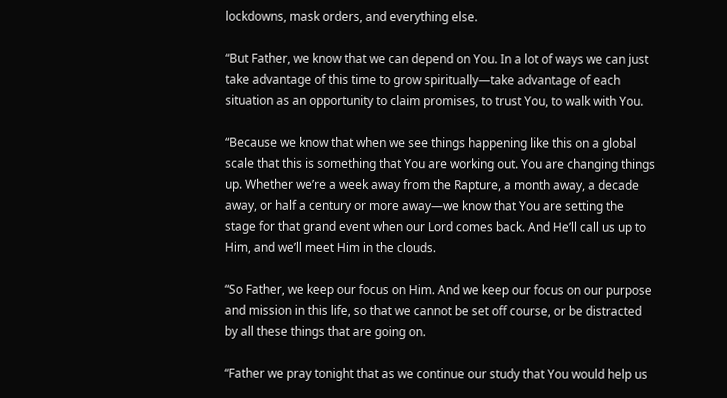lockdowns, mask orders, and everything else.

“But Father, we know that we can depend on You. In a lot of ways we can just take advantage of this time to grow spiritually—take advantage of each situation as an opportunity to claim promises, to trust You, to walk with You.

“Because we know that when we see things happening like this on a global scale that this is something that You are working out. You are changing things up. Whether we’re a week away from the Rapture, a month away, a decade away, or half a century or more away—we know that You are setting the stage for that grand event when our Lord comes back. And He’ll call us up to Him, and we’ll meet Him in the clouds.

“So Father, we keep our focus on Him. And we keep our focus on our purpose and mission in this life, so that we cannot be set off course, or be distracted by all these things that are going on.

“Father we pray tonight that as we continue our study that You would help us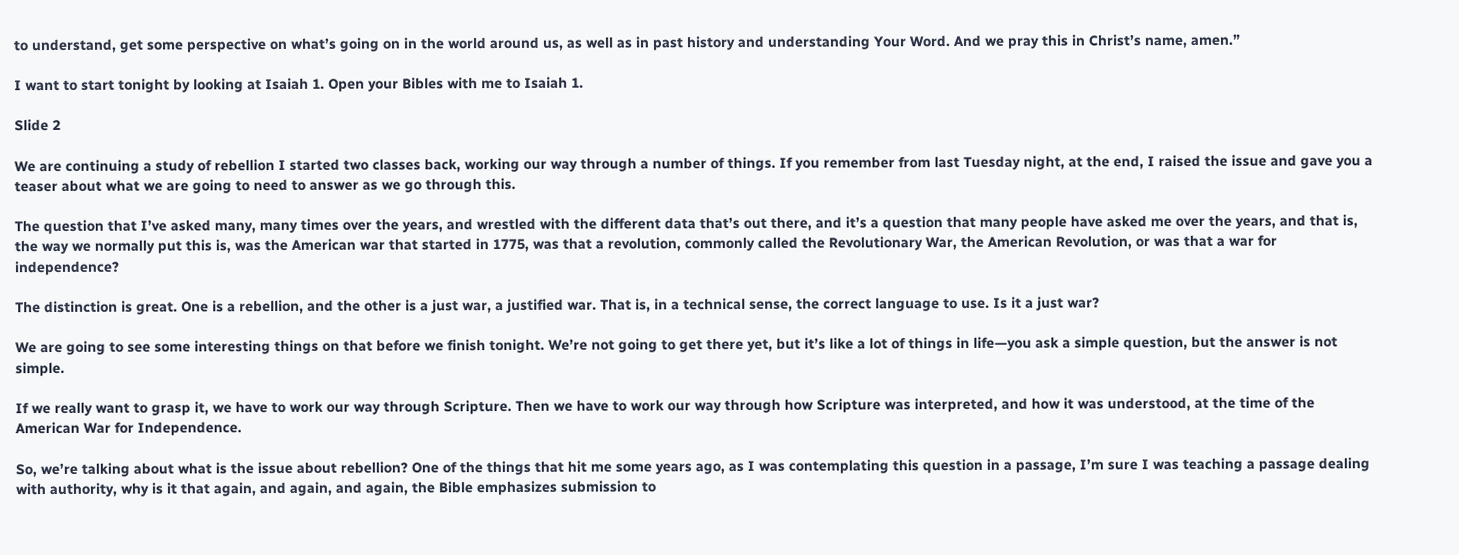to understand, get some perspective on what’s going on in the world around us, as well as in past history and understanding Your Word. And we pray this in Christ’s name, amen.”

I want to start tonight by looking at Isaiah 1. Open your Bibles with me to Isaiah 1.

Slide 2

We are continuing a study of rebellion I started two classes back, working our way through a number of things. If you remember from last Tuesday night, at the end, I raised the issue and gave you a teaser about what we are going to need to answer as we go through this.

The question that I’ve asked many, many times over the years, and wrestled with the different data that’s out there, and it’s a question that many people have asked me over the years, and that is, the way we normally put this is, was the American war that started in 1775, was that a revolution, commonly called the Revolutionary War, the American Revolution, or was that a war for independence?

The distinction is great. One is a rebellion, and the other is a just war, a justified war. That is, in a technical sense, the correct language to use. Is it a just war?

We are going to see some interesting things on that before we finish tonight. We’re not going to get there yet, but it’s like a lot of things in life—you ask a simple question, but the answer is not simple.

If we really want to grasp it, we have to work our way through Scripture. Then we have to work our way through how Scripture was interpreted, and how it was understood, at the time of the American War for Independence.

So, we’re talking about what is the issue about rebellion? One of the things that hit me some years ago, as I was contemplating this question in a passage, I’m sure I was teaching a passage dealing with authority, why is it that again, and again, and again, the Bible emphasizes submission to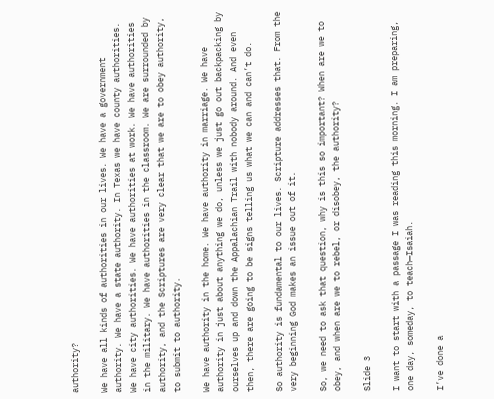authority?

We have all kinds of authorities in our lives. We have a government authority. We have a state authority. In Texas we have county authorities. We have city authorities. We have authorities at work. We have authorities in the military. We have authorities in the classroom. We are surrounded by authority, and the Scriptures are very clear that we are to obey authority, to submit to authority.

We have authority in the home. We have authority in marriage. We have authority in just about anything we do, unless we just go out backpacking by ourselves up and down the Appalachian Trail with nobody around. And even then, there are going to be signs telling us what we can and can’t do.

So authority is fundamental to our lives. Scripture addresses that. From the very beginning God makes an issue out of it.

So, we need to ask that question, why is this so important? When are we to obey, and when are we to rebel, or disobey, the authority?

Slide 3

I want to start with a passage I was reading this morning. I am preparing, one day, someday, to teach—Isaiah.

I’ve done a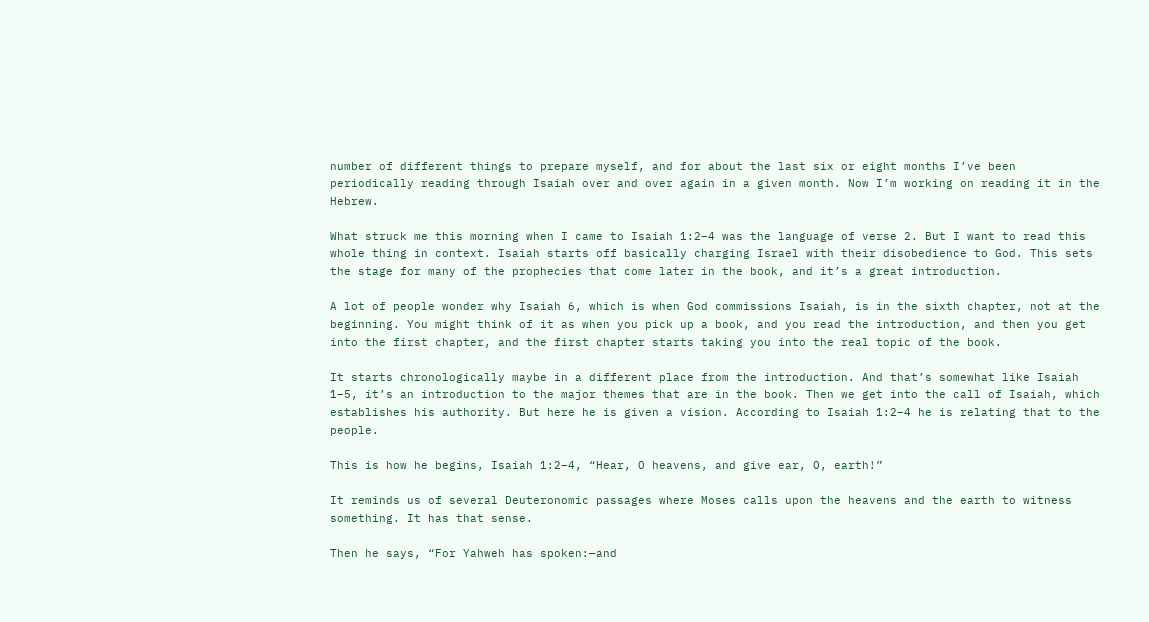number of different things to prepare myself, and for about the last six or eight months I’ve been periodically reading through Isaiah over and over again in a given month. Now I’m working on reading it in the Hebrew.

What struck me this morning when I came to Isaiah 1:2–4 was the language of verse 2. But I want to read this whole thing in context. Isaiah starts off basically charging Israel with their disobedience to God. This sets the stage for many of the prophecies that come later in the book, and it’s a great introduction.

A lot of people wonder why Isaiah 6, which is when God commissions Isaiah, is in the sixth chapter, not at the beginning. You might think of it as when you pick up a book, and you read the introduction, and then you get into the first chapter, and the first chapter starts taking you into the real topic of the book.

It starts chronologically maybe in a different place from the introduction. And that’s somewhat like Isaiah 1–5, it’s an introduction to the major themes that are in the book. Then we get into the call of Isaiah, which establishes his authority. But here he is given a vision. According to Isaiah 1:2–4 he is relating that to the people.

This is how he begins, Isaiah 1:2–4, “Hear, O heavens, and give ear, O, earth!”

It reminds us of several Deuteronomic passages where Moses calls upon the heavens and the earth to witness something. It has that sense.

Then he says, “For Yahweh has spoken:—and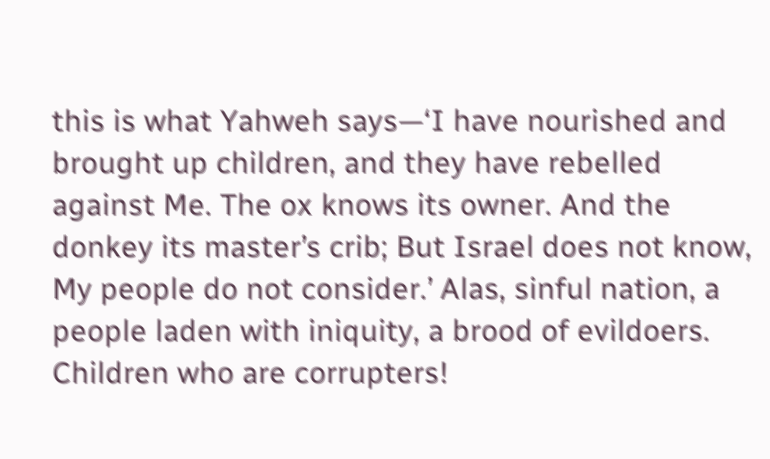this is what Yahweh says—‘I have nourished and brought up children, and they have rebelled against Me. The ox knows its owner. And the donkey its master’s crib; But Israel does not know, My people do not consider.’ Alas, sinful nation, a people laden with iniquity, a brood of evildoers. Children who are corrupters!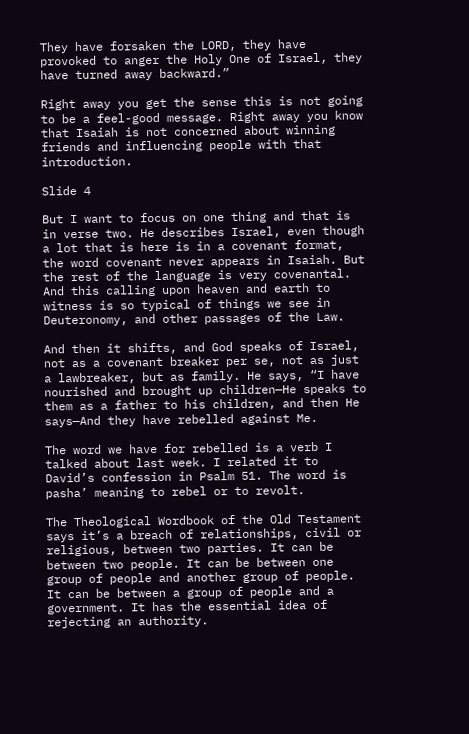They have forsaken the LORD, they have provoked to anger the Holy One of Israel, they have turned away backward.”

Right away you get the sense this is not going to be a feel-good message. Right away you know that Isaiah is not concerned about winning friends and influencing people with that introduction.

Slide 4

But I want to focus on one thing and that is in verse two. He describes Israel, even though a lot that is here is in a covenant format, the word covenant never appears in Isaiah. But the rest of the language is very covenantal. And this calling upon heaven and earth to witness is so typical of things we see in Deuteronomy, and other passages of the Law.

And then it shifts, and God speaks of Israel, not as a covenant breaker per se, not as just a lawbreaker, but as family. He says, “I have nourished and brought up children—He speaks to them as a father to his children, and then He says—And they have rebelled against Me.

The word we have for rebelled is a verb I talked about last week. I related it to David’s confession in Psalm 51. The word is pasha’ meaning to rebel or to revolt.

The Theological Wordbook of the Old Testament says it’s a breach of relationships, civil or religious, between two parties. It can be between two people. It can be between one group of people and another group of people. It can be between a group of people and a government. It has the essential idea of rejecting an authority.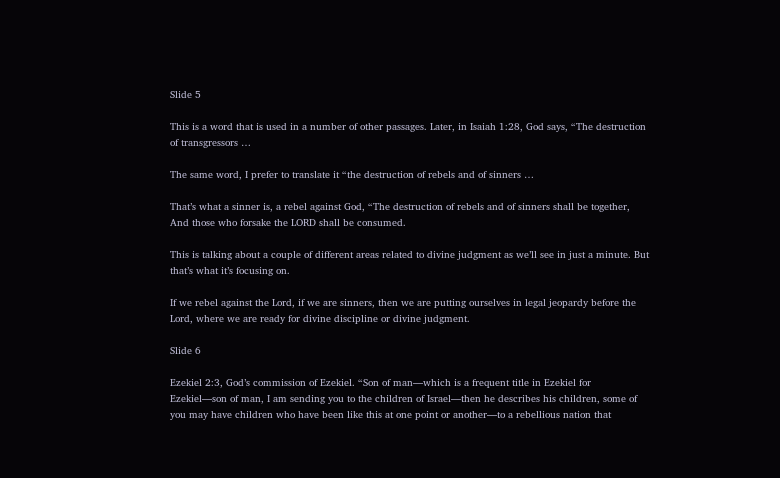Slide 5

This is a word that is used in a number of other passages. Later, in Isaiah 1:28, God says, “The destruction of transgressors …

The same word, I prefer to translate it “the destruction of rebels and of sinners …

That’s what a sinner is, a rebel against God, “The destruction of rebels and of sinners shall be together, And those who forsake the LORD shall be consumed.

This is talking about a couple of different areas related to divine judgment as we’ll see in just a minute. But that’s what it’s focusing on.

If we rebel against the Lord, if we are sinners, then we are putting ourselves in legal jeopardy before the Lord, where we are ready for divine discipline or divine judgment.

Slide 6

Ezekiel 2:3, God’s commission of Ezekiel. “Son of man—which is a frequent title in Ezekiel for Ezekiel—son of man, I am sending you to the children of Israel—then he describes his children, some of you may have children who have been like this at one point or another—to a rebellious nation that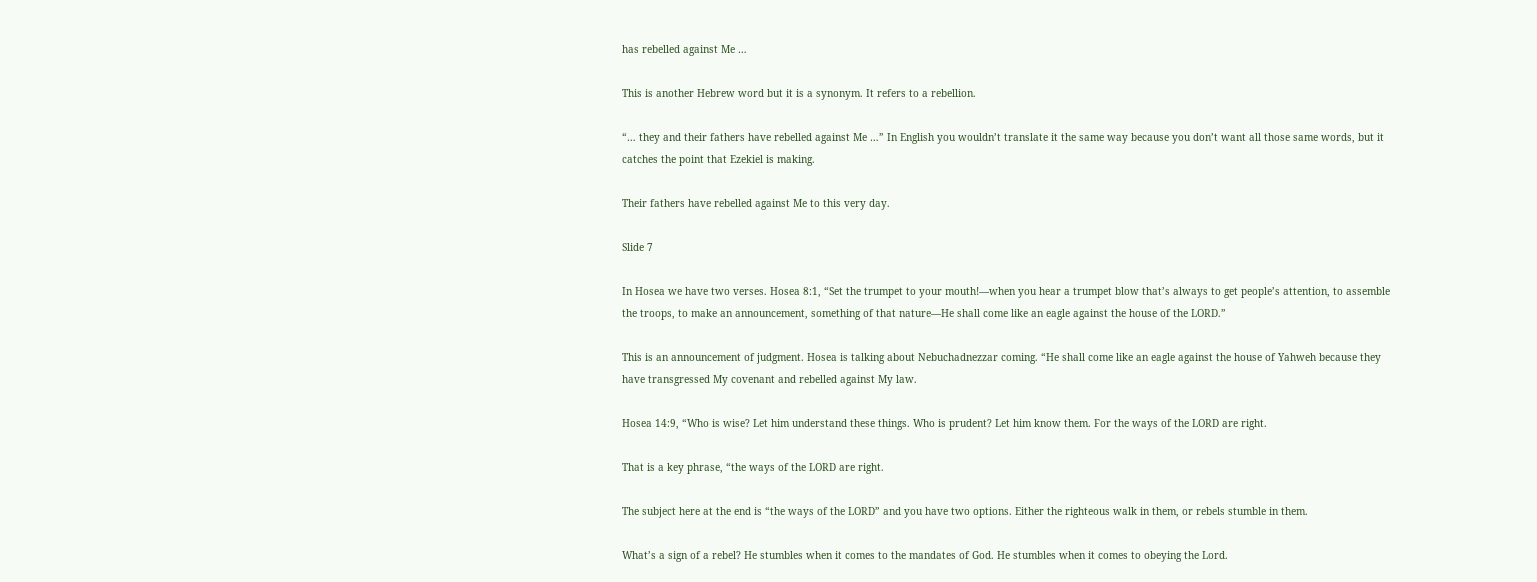has rebelled against Me …

This is another Hebrew word but it is a synonym. It refers to a rebellion.

“… they and their fathers have rebelled against Me …” In English you wouldn’t translate it the same way because you don’t want all those same words, but it catches the point that Ezekiel is making.

Their fathers have rebelled against Me to this very day.

Slide 7

In Hosea we have two verses. Hosea 8:1, “Set the trumpet to your mouth!—when you hear a trumpet blow that’s always to get people’s attention, to assemble the troops, to make an announcement, something of that nature—He shall come like an eagle against the house of the LORD.”

This is an announcement of judgment. Hosea is talking about Nebuchadnezzar coming. “He shall come like an eagle against the house of Yahweh because they have transgressed My covenant and rebelled against My law.

Hosea 14:9, “Who is wise? Let him understand these things. Who is prudent? Let him know them. For the ways of the LORD are right.

That is a key phrase, “the ways of the LORD are right.

The subject here at the end is “the ways of the LORD” and you have two options. Either the righteous walk in them, or rebels stumble in them.

What’s a sign of a rebel? He stumbles when it comes to the mandates of God. He stumbles when it comes to obeying the Lord.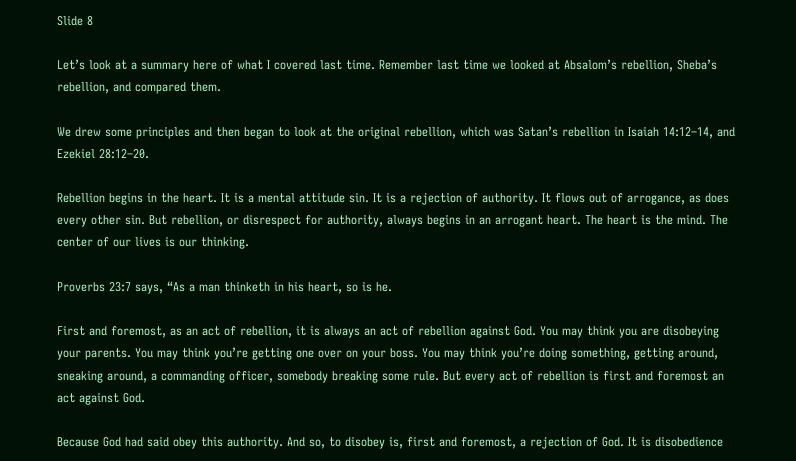Slide 8

Let’s look at a summary here of what I covered last time. Remember last time we looked at Absalom’s rebellion, Sheba’s rebellion, and compared them.

We drew some principles and then began to look at the original rebellion, which was Satan’s rebellion in Isaiah 14:12–14, and Ezekiel 28:12–20.

Rebellion begins in the heart. It is a mental attitude sin. It is a rejection of authority. It flows out of arrogance, as does every other sin. But rebellion, or disrespect for authority, always begins in an arrogant heart. The heart is the mind. The center of our lives is our thinking.

Proverbs 23:7 says, “As a man thinketh in his heart, so is he.

First and foremost, as an act of rebellion, it is always an act of rebellion against God. You may think you are disobeying your parents. You may think you’re getting one over on your boss. You may think you’re doing something, getting around, sneaking around, a commanding officer, somebody breaking some rule. But every act of rebellion is first and foremost an act against God.

Because God had said obey this authority. And so, to disobey is, first and foremost, a rejection of God. It is disobedience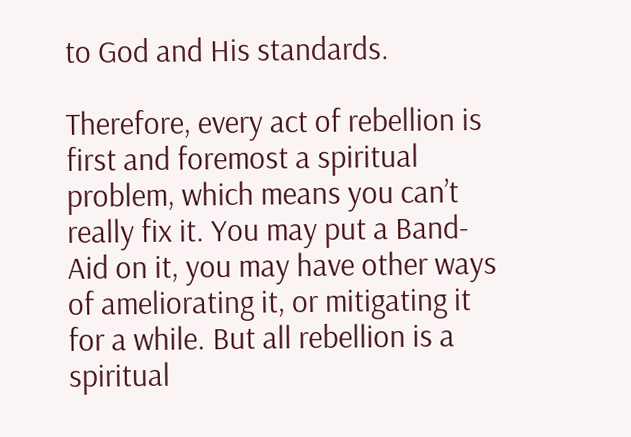to God and His standards.

Therefore, every act of rebellion is first and foremost a spiritual problem, which means you can’t really fix it. You may put a Band-Aid on it, you may have other ways of ameliorating it, or mitigating it for a while. But all rebellion is a spiritual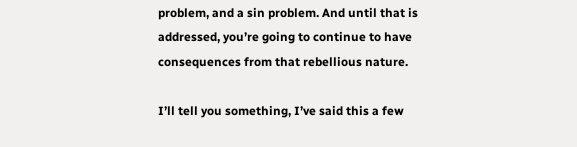problem, and a sin problem. And until that is addressed, you’re going to continue to have consequences from that rebellious nature.

I’ll tell you something, I’ve said this a few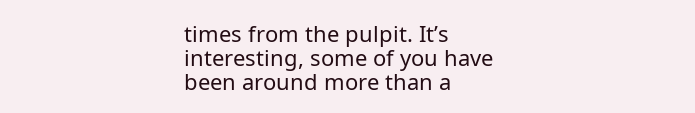times from the pulpit. It’s interesting, some of you have been around more than a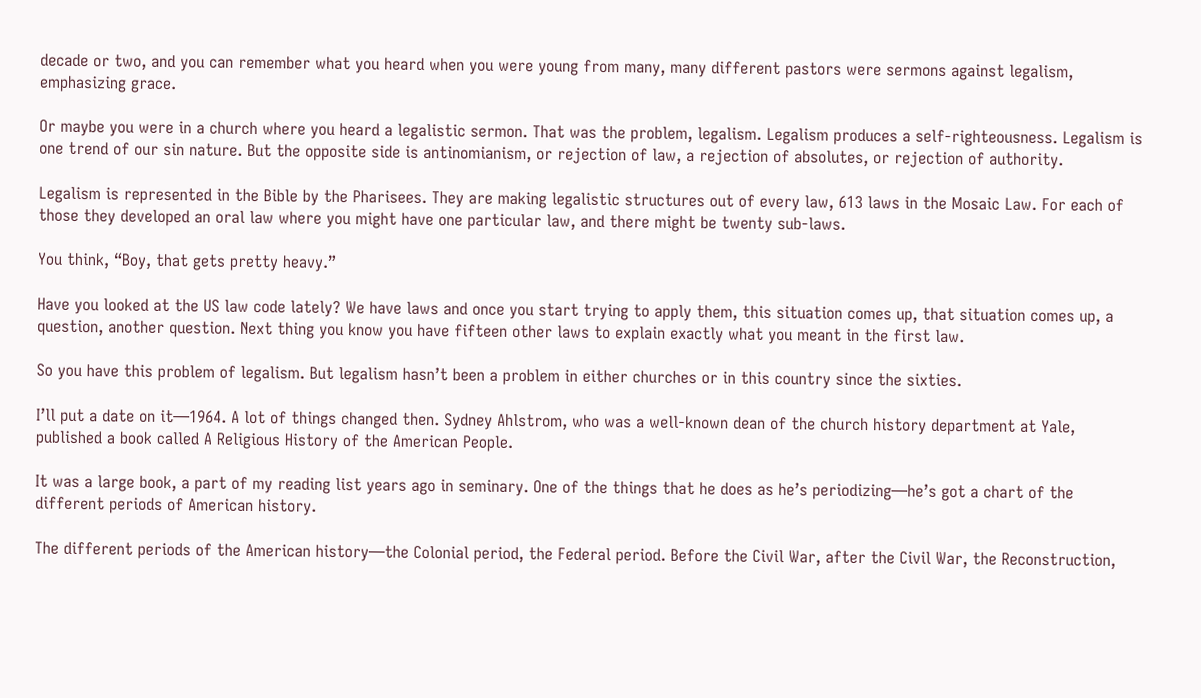decade or two, and you can remember what you heard when you were young from many, many different pastors were sermons against legalism, emphasizing grace.

Or maybe you were in a church where you heard a legalistic sermon. That was the problem, legalism. Legalism produces a self-righteousness. Legalism is one trend of our sin nature. But the opposite side is antinomianism, or rejection of law, a rejection of absolutes, or rejection of authority.

Legalism is represented in the Bible by the Pharisees. They are making legalistic structures out of every law, 613 laws in the Mosaic Law. For each of those they developed an oral law where you might have one particular law, and there might be twenty sub-laws.

You think, “Boy, that gets pretty heavy.”

Have you looked at the US law code lately? We have laws and once you start trying to apply them, this situation comes up, that situation comes up, a question, another question. Next thing you know you have fifteen other laws to explain exactly what you meant in the first law.

So you have this problem of legalism. But legalism hasn’t been a problem in either churches or in this country since the sixties.

I’ll put a date on it—1964. A lot of things changed then. Sydney Ahlstrom, who was a well-known dean of the church history department at Yale, published a book called A Religious History of the American People.

It was a large book, a part of my reading list years ago in seminary. One of the things that he does as he’s periodizing—he’s got a chart of the different periods of American history.

The different periods of the American history—the Colonial period, the Federal period. Before the Civil War, after the Civil War, the Reconstruction,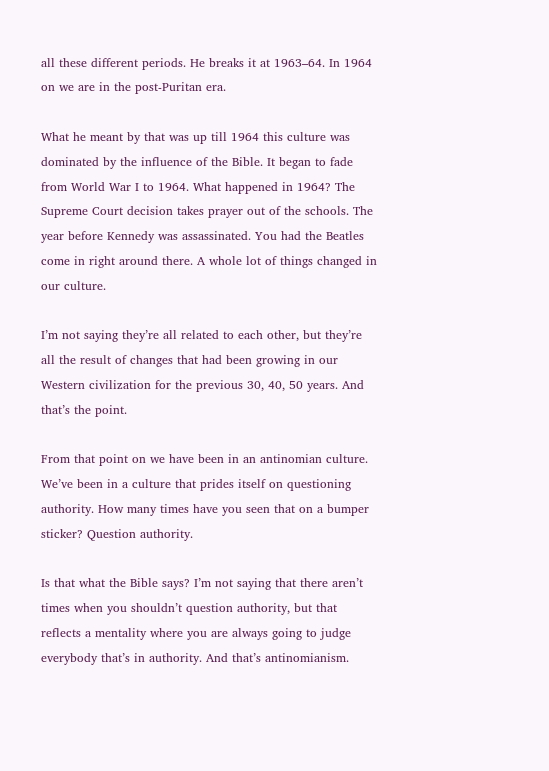all these different periods. He breaks it at 1963–64. In 1964 on we are in the post-Puritan era.

What he meant by that was up till 1964 this culture was dominated by the influence of the Bible. It began to fade from World War I to 1964. What happened in 1964? The Supreme Court decision takes prayer out of the schools. The year before Kennedy was assassinated. You had the Beatles come in right around there. A whole lot of things changed in our culture.

I’m not saying they’re all related to each other, but they’re all the result of changes that had been growing in our Western civilization for the previous 30, 40, 50 years. And that’s the point.

From that point on we have been in an antinomian culture. We’ve been in a culture that prides itself on questioning authority. How many times have you seen that on a bumper sticker? Question authority.

Is that what the Bible says? I’m not saying that there aren’t times when you shouldn’t question authority, but that reflects a mentality where you are always going to judge everybody that’s in authority. And that’s antinomianism.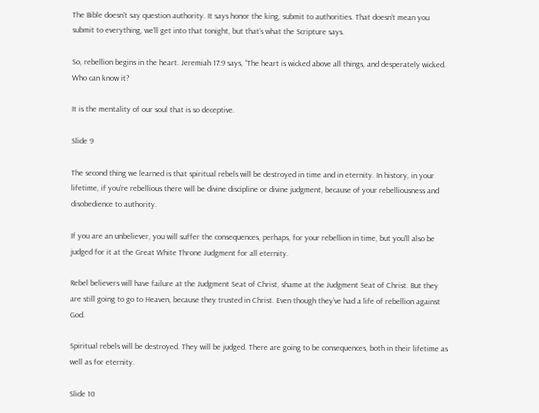The Bible doesn’t say question authority. It says honor the king, submit to authorities. That doesn’t mean you submit to everything, we’ll get into that tonight, but that’s what the Scripture says.

So, rebellion begins in the heart. Jeremiah 17:9 says, “The heart is wicked above all things, and desperately wicked. Who can know it?

It is the mentality of our soul that is so deceptive.

Slide 9

The second thing we learned is that spiritual rebels will be destroyed in time and in eternity. In history, in your lifetime, if you’re rebellious there will be divine discipline or divine judgment, because of your rebelliousness and disobedience to authority.

If you are an unbeliever, you will suffer the consequences, perhaps, for your rebellion in time, but you’ll also be judged for it at the Great White Throne Judgment for all eternity.

Rebel believers will have failure at the Judgment Seat of Christ, shame at the Judgment Seat of Christ. But they are still going to go to Heaven, because they trusted in Christ. Even though they’ve had a life of rebellion against God.

Spiritual rebels will be destroyed. They will be judged. There are going to be consequences, both in their lifetime as well as for eternity.

Slide 10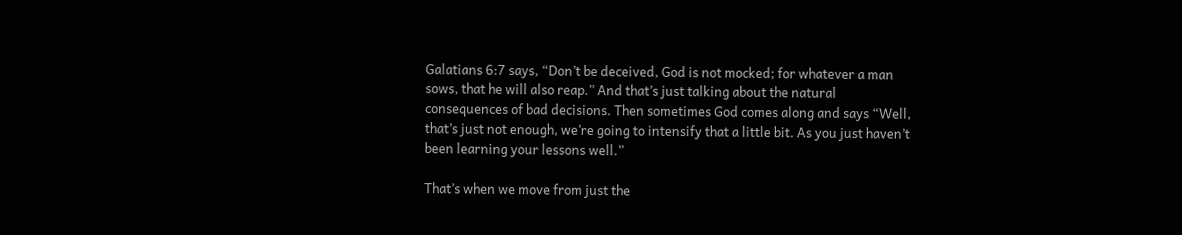Galatians 6:7 says, “Don’t be deceived, God is not mocked; for whatever a man sows, that he will also reap.” And that’s just talking about the natural consequences of bad decisions. Then sometimes God comes along and says “Well, that’s just not enough, we’re going to intensify that a little bit. As you just haven’t been learning your lessons well.”

That’s when we move from just the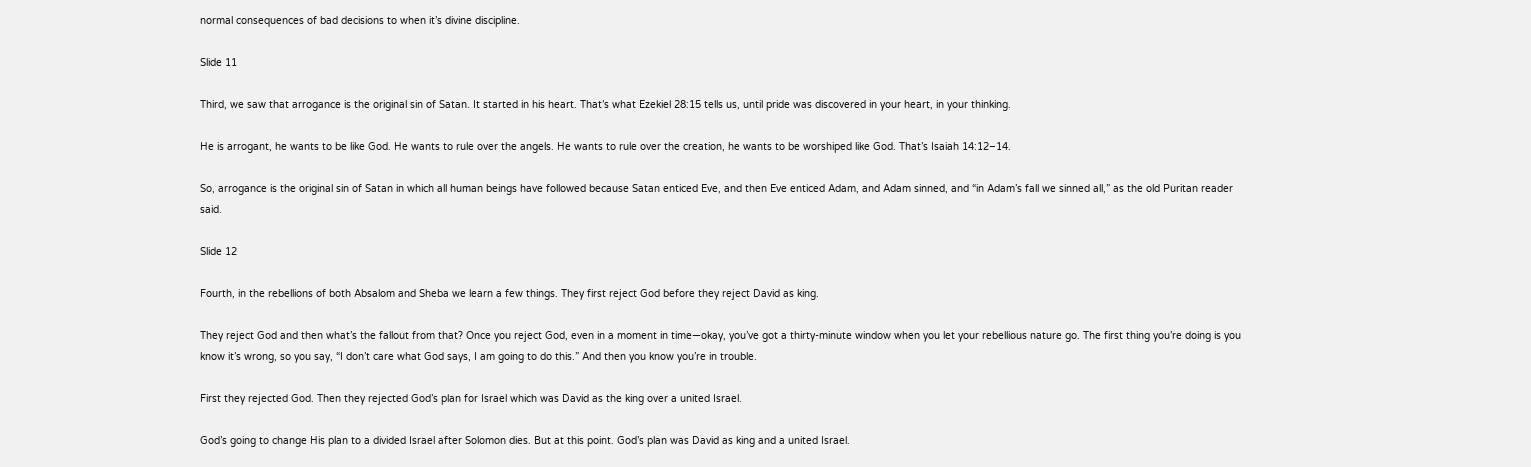normal consequences of bad decisions to when it’s divine discipline.

Slide 11

Third, we saw that arrogance is the original sin of Satan. It started in his heart. That’s what Ezekiel 28:15 tells us, until pride was discovered in your heart, in your thinking.

He is arrogant, he wants to be like God. He wants to rule over the angels. He wants to rule over the creation, he wants to be worshiped like God. That’s Isaiah 14:12–14.

So, arrogance is the original sin of Satan in which all human beings have followed because Satan enticed Eve, and then Eve enticed Adam, and Adam sinned, and “in Adam’s fall we sinned all,” as the old Puritan reader said.

Slide 12

Fourth, in the rebellions of both Absalom and Sheba we learn a few things. They first reject God before they reject David as king.

They reject God and then what’s the fallout from that? Once you reject God, even in a moment in time—okay, you’ve got a thirty-minute window when you let your rebellious nature go. The first thing you’re doing is you know it’s wrong, so you say, “I don’t care what God says, I am going to do this.” And then you know you’re in trouble.

First they rejected God. Then they rejected God’s plan for Israel which was David as the king over a united Israel.

God’s going to change His plan to a divided Israel after Solomon dies. But at this point. God’s plan was David as king and a united Israel.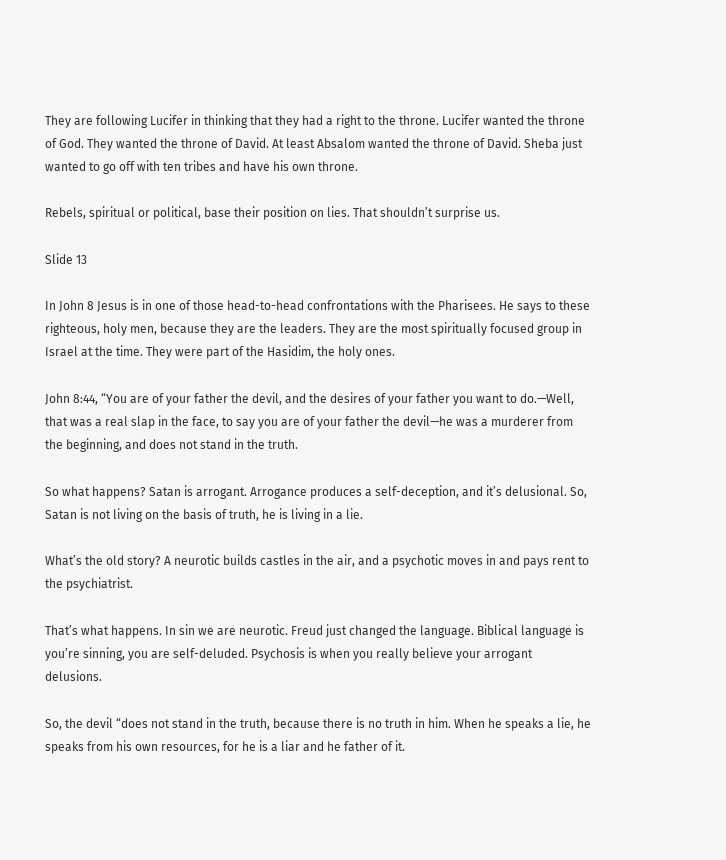They are following Lucifer in thinking that they had a right to the throne. Lucifer wanted the throne of God. They wanted the throne of David. At least Absalom wanted the throne of David. Sheba just wanted to go off with ten tribes and have his own throne.

Rebels, spiritual or political, base their position on lies. That shouldn’t surprise us.

Slide 13

In John 8 Jesus is in one of those head-to-head confrontations with the Pharisees. He says to these righteous, holy men, because they are the leaders. They are the most spiritually focused group in Israel at the time. They were part of the Hasidim, the holy ones.

John 8:44, “You are of your father the devil, and the desires of your father you want to do.—Well, that was a real slap in the face, to say you are of your father the devil—he was a murderer from the beginning, and does not stand in the truth.

So what happens? Satan is arrogant. Arrogance produces a self-deception, and it’s delusional. So, Satan is not living on the basis of truth, he is living in a lie.

What’s the old story? A neurotic builds castles in the air, and a psychotic moves in and pays rent to the psychiatrist.

That’s what happens. In sin we are neurotic. Freud just changed the language. Biblical language is you’re sinning, you are self-deluded. Psychosis is when you really believe your arrogant delusions.

So, the devil “does not stand in the truth, because there is no truth in him. When he speaks a lie, he speaks from his own resources, for he is a liar and he father of it.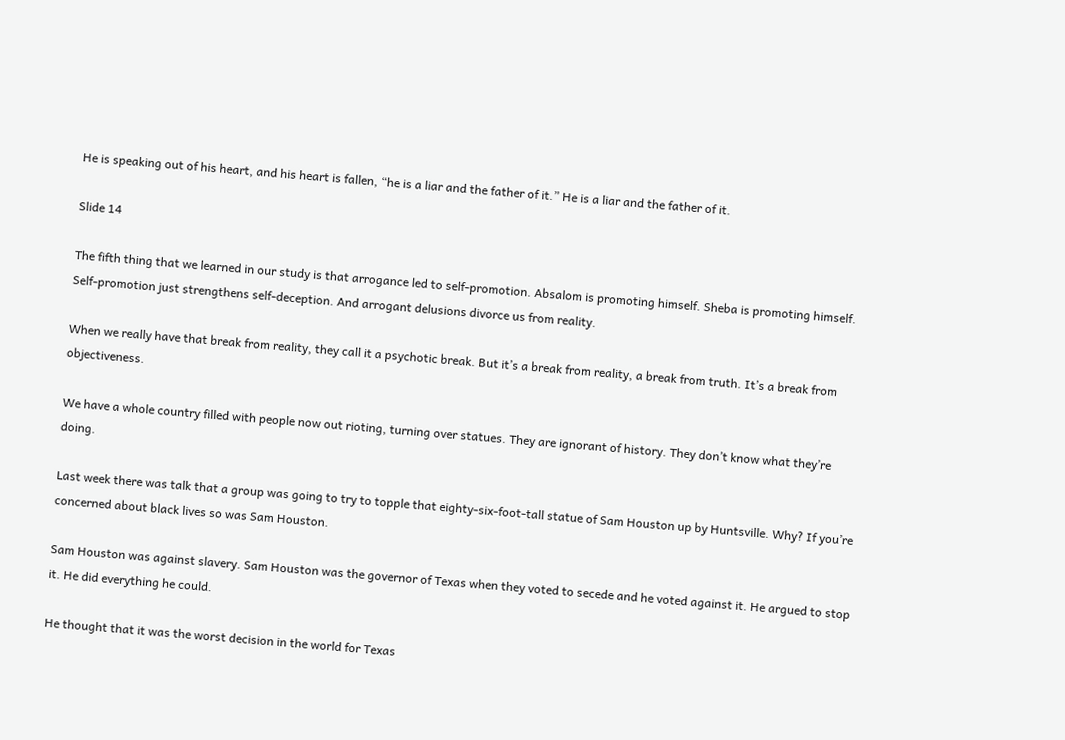He is speaking out of his heart, and his heart is fallen, “he is a liar and the father of it.” He is a liar and the father of it.

Slide 14

The fifth thing that we learned in our study is that arrogance led to self-promotion. Absalom is promoting himself. Sheba is promoting himself. Self-promotion just strengthens self-deception. And arrogant delusions divorce us from reality.

When we really have that break from reality, they call it a psychotic break. But it’s a break from reality, a break from truth. It’s a break from objectiveness.

We have a whole country filled with people now out rioting, turning over statues. They are ignorant of history. They don’t know what they’re doing.

Last week there was talk that a group was going to try to topple that eighty-six-foot-tall statue of Sam Houston up by Huntsville. Why? If you’re concerned about black lives so was Sam Houston.

Sam Houston was against slavery. Sam Houston was the governor of Texas when they voted to secede and he voted against it. He argued to stop it. He did everything he could.

He thought that it was the worst decision in the world for Texas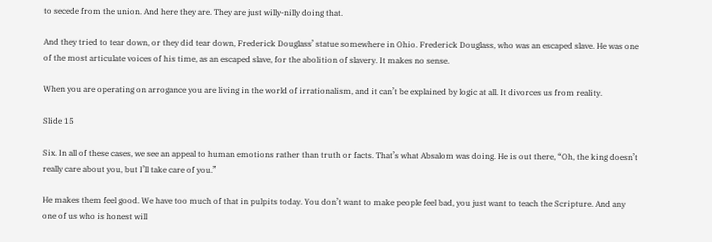to secede from the union. And here they are. They are just willy-nilly doing that.

And they tried to tear down, or they did tear down, Frederick Douglass’ statue somewhere in Ohio. Frederick Douglass, who was an escaped slave. He was one of the most articulate voices of his time, as an escaped slave, for the abolition of slavery. It makes no sense.

When you are operating on arrogance you are living in the world of irrationalism, and it can’t be explained by logic at all. It divorces us from reality.

Slide 15

Six. In all of these cases, we see an appeal to human emotions rather than truth or facts. That’s what Absalom was doing. He is out there, “Oh, the king doesn’t really care about you, but I’ll take care of you.”

He makes them feel good. We have too much of that in pulpits today. You don’t want to make people feel bad, you just want to teach the Scripture. And any one of us who is honest will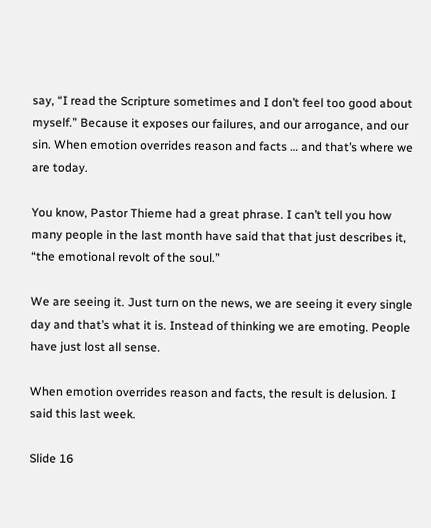say, “I read the Scripture sometimes and I don’t feel too good about myself.” Because it exposes our failures, and our arrogance, and our sin. When emotion overrides reason and facts … and that’s where we are today.

You know, Pastor Thieme had a great phrase. I can’t tell you how many people in the last month have said that that just describes it, “the emotional revolt of the soul.”

We are seeing it. Just turn on the news, we are seeing it every single day and that’s what it is. Instead of thinking we are emoting. People have just lost all sense.

When emotion overrides reason and facts, the result is delusion. I said this last week.

Slide 16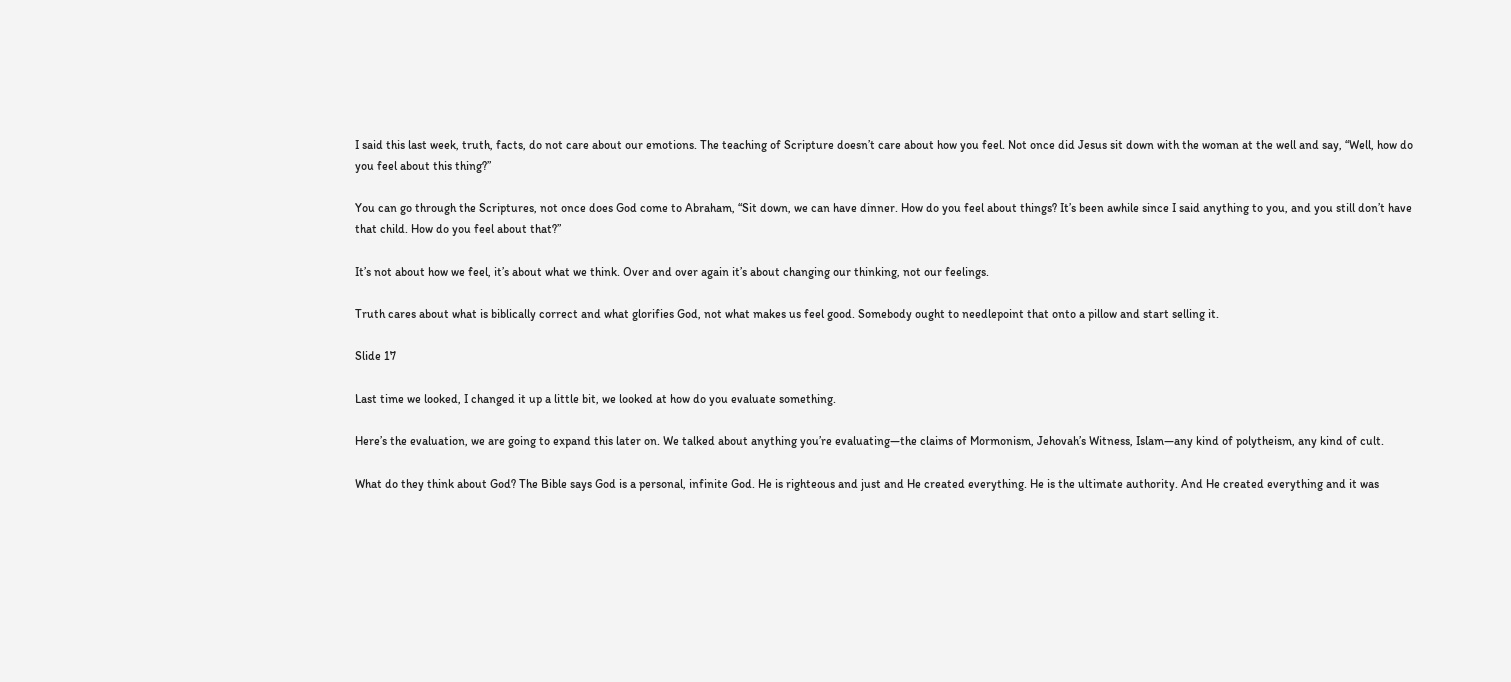I said this last week, truth, facts, do not care about our emotions. The teaching of Scripture doesn’t care about how you feel. Not once did Jesus sit down with the woman at the well and say, “Well, how do you feel about this thing?”

You can go through the Scriptures, not once does God come to Abraham, “Sit down, we can have dinner. How do you feel about things? It’s been awhile since I said anything to you, and you still don’t have that child. How do you feel about that?”

It’s not about how we feel, it’s about what we think. Over and over again it’s about changing our thinking, not our feelings.

Truth cares about what is biblically correct and what glorifies God, not what makes us feel good. Somebody ought to needlepoint that onto a pillow and start selling it.

Slide 17

Last time we looked, I changed it up a little bit, we looked at how do you evaluate something.

Here’s the evaluation, we are going to expand this later on. We talked about anything you’re evaluating—the claims of Mormonism, Jehovah’s Witness, Islam—any kind of polytheism, any kind of cult.

What do they think about God? The Bible says God is a personal, infinite God. He is righteous and just and He created everything. He is the ultimate authority. And He created everything and it was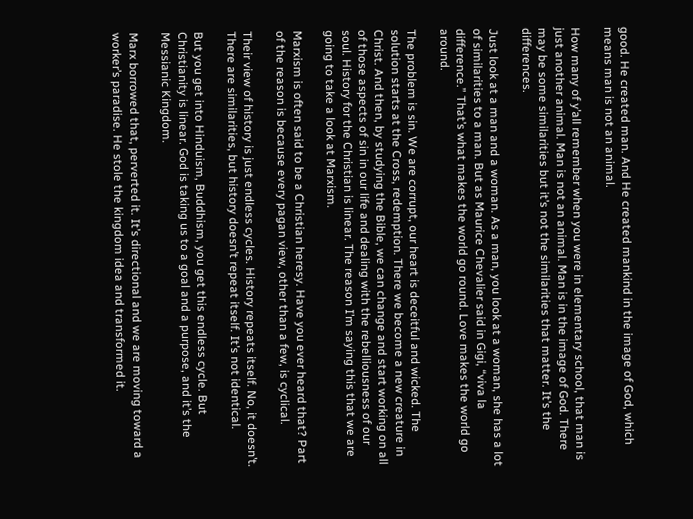good. He created man. And He created mankind in the image of God, which means man is not an animal.

How many of y’all remember when you were in elementary school, that man is just another animal. Man is not an animal. Man is in the image of God. There may be some similarities but it’s not the similarities that matter. It’s the differences.

Just look at a man and a woman. As a man, you look at a woman, she has a lot of similarities to a man. But as Maurice Chevalier said in Gigi, “viva la difference.” That’s what makes the world go round. Love makes the world go around.

The problem is sin. We are corrupt, our heart is deceitful and wicked. The solution starts at the Cross, redemption. There we become a new creature in Christ. And then, by studying the Bible, we can change and start working on all of those aspects of sin in our life and dealing with the rebelliousness of our soul. History for the Christian is linear. The reason I’m saying this that we are going to take a look at Marxism.

Marxism is often said to be a Christian heresy. Have you ever heard that? Part of the reason is because every pagan view, other than a few, is cyclical.

Their view of history is just endless cycles. History repeats itself. No, it doesn’t. There are similarities, but history doesn’t repeat itself. It’s not identical.

But you get into Hinduism, Buddhism, you get this endless cycle. But Christianity is linear. God is taking us to a goal and a purpose, and it’s the Messianic Kingdom.

Marx borrowed that, perverted it. It’s directional and we are moving toward a worker’s paradise. He stole the kingdom idea and transformed it.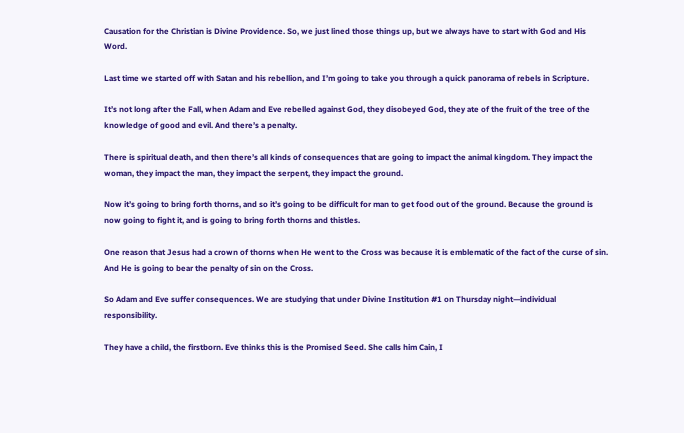Causation for the Christian is Divine Providence. So, we just lined those things up, but we always have to start with God and His Word.

Last time we started off with Satan and his rebellion, and I’m going to take you through a quick panorama of rebels in Scripture.

It’s not long after the Fall, when Adam and Eve rebelled against God, they disobeyed God, they ate of the fruit of the tree of the knowledge of good and evil. And there’s a penalty.

There is spiritual death, and then there’s all kinds of consequences that are going to impact the animal kingdom. They impact the woman, they impact the man, they impact the serpent, they impact the ground.

Now it’s going to bring forth thorns, and so it’s going to be difficult for man to get food out of the ground. Because the ground is now going to fight it, and is going to bring forth thorns and thistles.

One reason that Jesus had a crown of thorns when He went to the Cross was because it is emblematic of the fact of the curse of sin. And He is going to bear the penalty of sin on the Cross.

So Adam and Eve suffer consequences. We are studying that under Divine Institution #1 on Thursday night—individual responsibility.

They have a child, the firstborn. Eve thinks this is the Promised Seed. She calls him Cain, I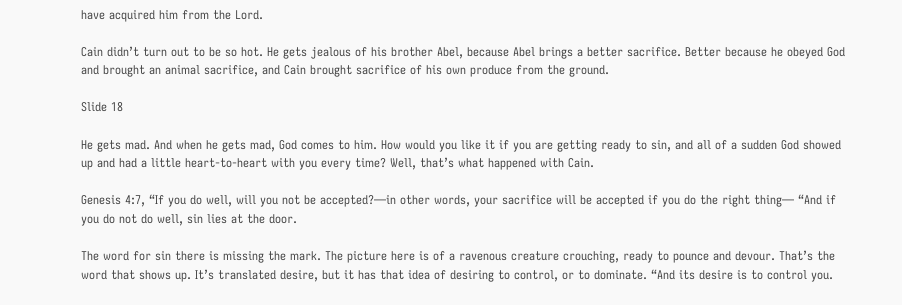have acquired him from the Lord.

Cain didn’t turn out to be so hot. He gets jealous of his brother Abel, because Abel brings a better sacrifice. Better because he obeyed God and brought an animal sacrifice, and Cain brought sacrifice of his own produce from the ground.

Slide 18

He gets mad. And when he gets mad, God comes to him. How would you like it if you are getting ready to sin, and all of a sudden God showed up and had a little heart-to-heart with you every time? Well, that’s what happened with Cain.

Genesis 4:7, “If you do well, will you not be accepted?—in other words, your sacrifice will be accepted if you do the right thing— “And if you do not do well, sin lies at the door.

The word for sin there is missing the mark. The picture here is of a ravenous creature crouching, ready to pounce and devour. That’s the word that shows up. It’s translated desire, but it has that idea of desiring to control, or to dominate. “And its desire is to control you.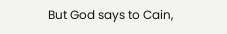But God says to Cain,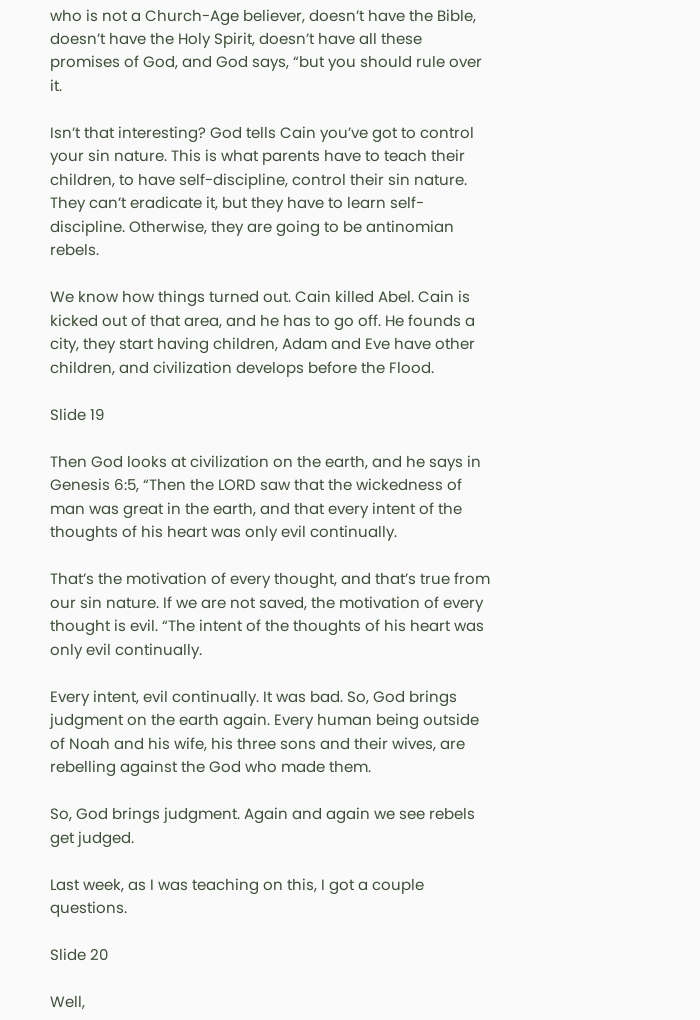who is not a Church-Age believer, doesn’t have the Bible, doesn’t have the Holy Spirit, doesn’t have all these promises of God, and God says, “but you should rule over it.

Isn’t that interesting? God tells Cain you’ve got to control your sin nature. This is what parents have to teach their children, to have self-discipline, control their sin nature. They can’t eradicate it, but they have to learn self-discipline. Otherwise, they are going to be antinomian rebels.

We know how things turned out. Cain killed Abel. Cain is kicked out of that area, and he has to go off. He founds a city, they start having children, Adam and Eve have other children, and civilization develops before the Flood.

Slide 19

Then God looks at civilization on the earth, and he says in Genesis 6:5, “Then the LORD saw that the wickedness of man was great in the earth, and that every intent of the thoughts of his heart was only evil continually.

That’s the motivation of every thought, and that’s true from our sin nature. If we are not saved, the motivation of every thought is evil. “The intent of the thoughts of his heart was only evil continually.

Every intent, evil continually. It was bad. So, God brings judgment on the earth again. Every human being outside of Noah and his wife, his three sons and their wives, are rebelling against the God who made them.

So, God brings judgment. Again and again we see rebels get judged.

Last week, as I was teaching on this, I got a couple questions.

Slide 20

Well,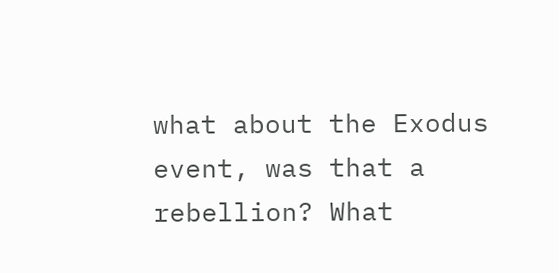what about the Exodus event, was that a rebellion? What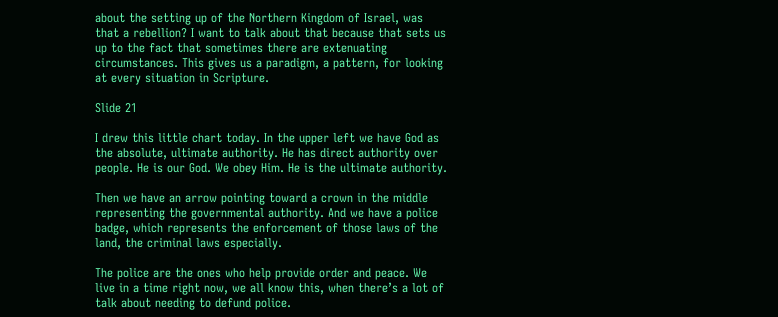about the setting up of the Northern Kingdom of Israel, was that a rebellion? I want to talk about that because that sets us up to the fact that sometimes there are extenuating circumstances. This gives us a paradigm, a pattern, for looking at every situation in Scripture.

Slide 21

I drew this little chart today. In the upper left we have God as the absolute, ultimate authority. He has direct authority over people. He is our God. We obey Him. He is the ultimate authority.

Then we have an arrow pointing toward a crown in the middle representing the governmental authority. And we have a police badge, which represents the enforcement of those laws of the land, the criminal laws especially.

The police are the ones who help provide order and peace. We live in a time right now, we all know this, when there’s a lot of talk about needing to defund police.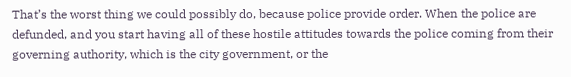That’s the worst thing we could possibly do, because police provide order. When the police are defunded, and you start having all of these hostile attitudes towards the police coming from their governing authority, which is the city government, or the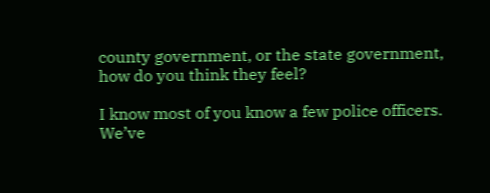county government, or the state government, how do you think they feel?

I know most of you know a few police officers. We’ve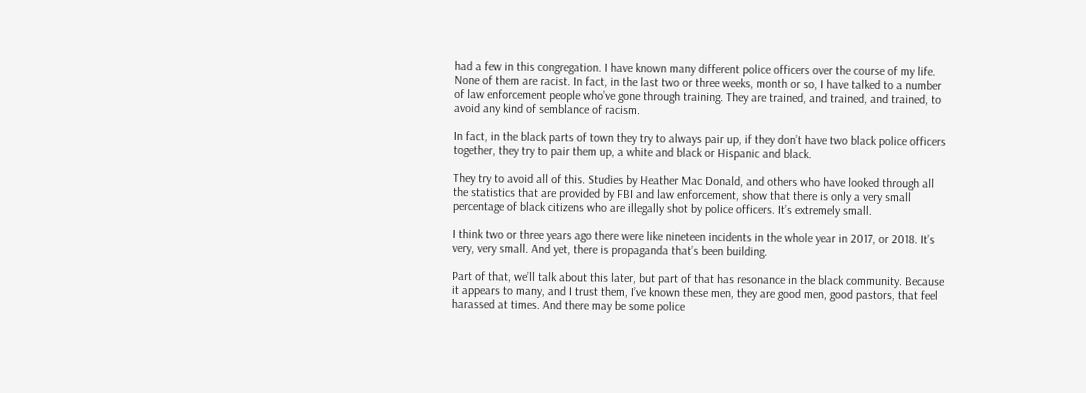had a few in this congregation. I have known many different police officers over the course of my life. None of them are racist. In fact, in the last two or three weeks, month or so, I have talked to a number of law enforcement people who’ve gone through training. They are trained, and trained, and trained, to avoid any kind of semblance of racism.

In fact, in the black parts of town they try to always pair up, if they don’t have two black police officers together, they try to pair them up, a white and black or Hispanic and black.

They try to avoid all of this. Studies by Heather Mac Donald, and others who have looked through all the statistics that are provided by FBI and law enforcement, show that there is only a very small percentage of black citizens who are illegally shot by police officers. It’s extremely small.

I think two or three years ago there were like nineteen incidents in the whole year in 2017, or 2018. It’s very, very small. And yet, there is propaganda that’s been building.

Part of that, we’ll talk about this later, but part of that has resonance in the black community. Because it appears to many, and I trust them, I’ve known these men, they are good men, good pastors, that feel harassed at times. And there may be some police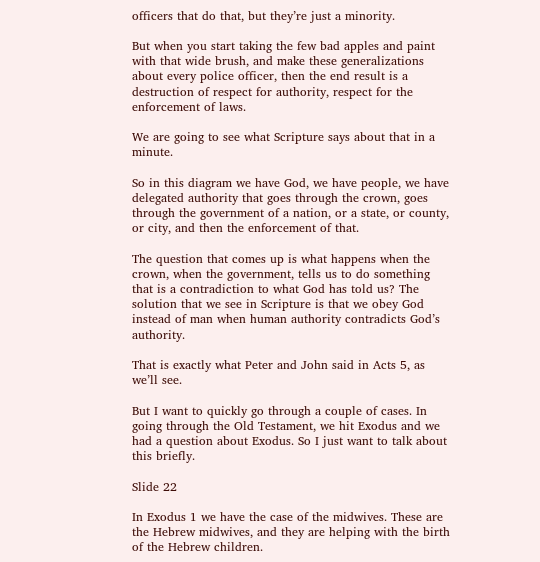officers that do that, but they’re just a minority.

But when you start taking the few bad apples and paint with that wide brush, and make these generalizations about every police officer, then the end result is a destruction of respect for authority, respect for the enforcement of laws.

We are going to see what Scripture says about that in a minute.

So in this diagram we have God, we have people, we have delegated authority that goes through the crown, goes through the government of a nation, or a state, or county, or city, and then the enforcement of that.

The question that comes up is what happens when the crown, when the government, tells us to do something that is a contradiction to what God has told us? The solution that we see in Scripture is that we obey God instead of man when human authority contradicts God’s authority.

That is exactly what Peter and John said in Acts 5, as we’ll see.

But I want to quickly go through a couple of cases. In going through the Old Testament, we hit Exodus and we had a question about Exodus. So I just want to talk about this briefly.

Slide 22

In Exodus 1 we have the case of the midwives. These are the Hebrew midwives, and they are helping with the birth of the Hebrew children.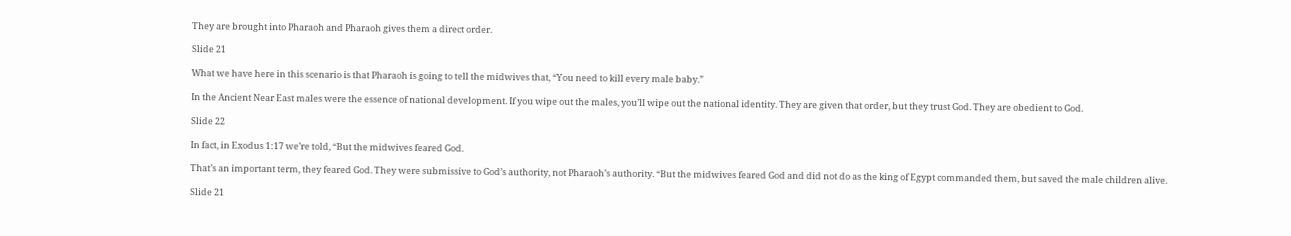They are brought into Pharaoh and Pharaoh gives them a direct order.

Slide 21

What we have here in this scenario is that Pharaoh is going to tell the midwives that, “You need to kill every male baby.”

In the Ancient Near East males were the essence of national development. If you wipe out the males, you’ll wipe out the national identity. They are given that order, but they trust God. They are obedient to God.

Slide 22

In fact, in Exodus 1:17 we’re told, “But the midwives feared God.

That’s an important term, they feared God. They were submissive to God’s authority, not Pharaoh’s authority. “But the midwives feared God and did not do as the king of Egypt commanded them, but saved the male children alive.

Slide 21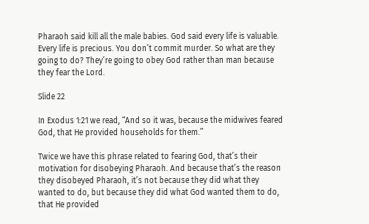Pharaoh said kill all the male babies. God said every life is valuable. Every life is precious. You don’t commit murder. So what are they going to do? They’re going to obey God rather than man because they fear the Lord.

Slide 22

In Exodus 1:21 we read, “And so it was, because the midwives feared God, that He provided households for them.”

Twice we have this phrase related to fearing God, that’s their motivation for disobeying Pharaoh. And because that’s the reason they disobeyed Pharaoh, it’s not because they did what they wanted to do, but because they did what God wanted them to do, that He provided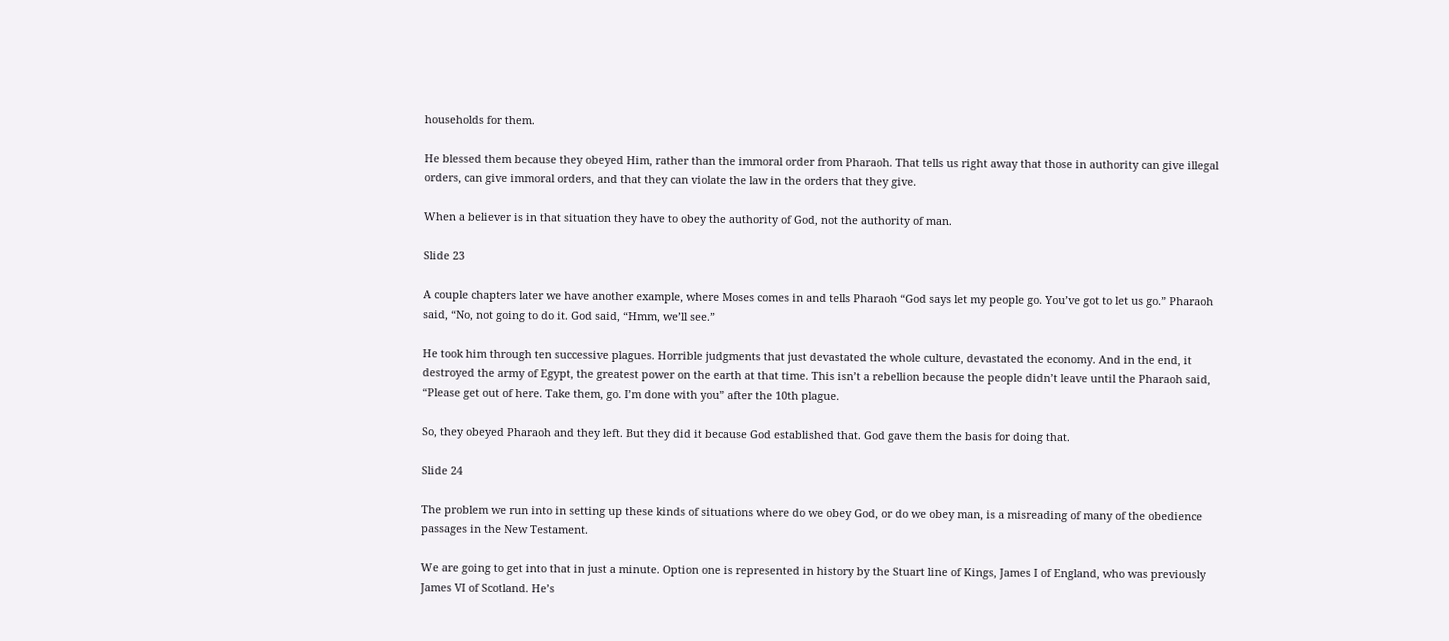households for them.

He blessed them because they obeyed Him, rather than the immoral order from Pharaoh. That tells us right away that those in authority can give illegal orders, can give immoral orders, and that they can violate the law in the orders that they give.

When a believer is in that situation they have to obey the authority of God, not the authority of man.

Slide 23

A couple chapters later we have another example, where Moses comes in and tells Pharaoh “God says let my people go. You’ve got to let us go.” Pharaoh said, “No, not going to do it. God said, “Hmm, we’ll see.”

He took him through ten successive plagues. Horrible judgments that just devastated the whole culture, devastated the economy. And in the end, it destroyed the army of Egypt, the greatest power on the earth at that time. This isn’t a rebellion because the people didn’t leave until the Pharaoh said, “Please get out of here. Take them, go. I’m done with you” after the 10th plague.

So, they obeyed Pharaoh and they left. But they did it because God established that. God gave them the basis for doing that.

Slide 24

The problem we run into in setting up these kinds of situations where do we obey God, or do we obey man, is a misreading of many of the obedience passages in the New Testament.

We are going to get into that in just a minute. Option one is represented in history by the Stuart line of Kings, James I of England, who was previously James VI of Scotland. He’s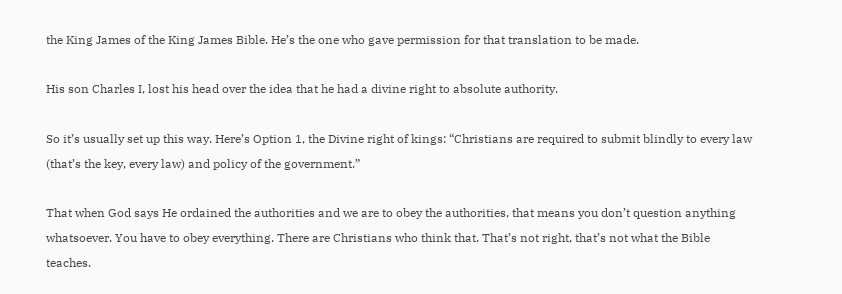the King James of the King James Bible. He’s the one who gave permission for that translation to be made.

His son Charles I, lost his head over the idea that he had a divine right to absolute authority.

So it’s usually set up this way. Here’s Option 1, the Divine right of kings: “Christians are required to submit blindly to every law (that’s the key, every law) and policy of the government.”

That when God says He ordained the authorities and we are to obey the authorities, that means you don’t question anything whatsoever. You have to obey everything. There are Christians who think that. That’s not right, that’s not what the Bible teaches.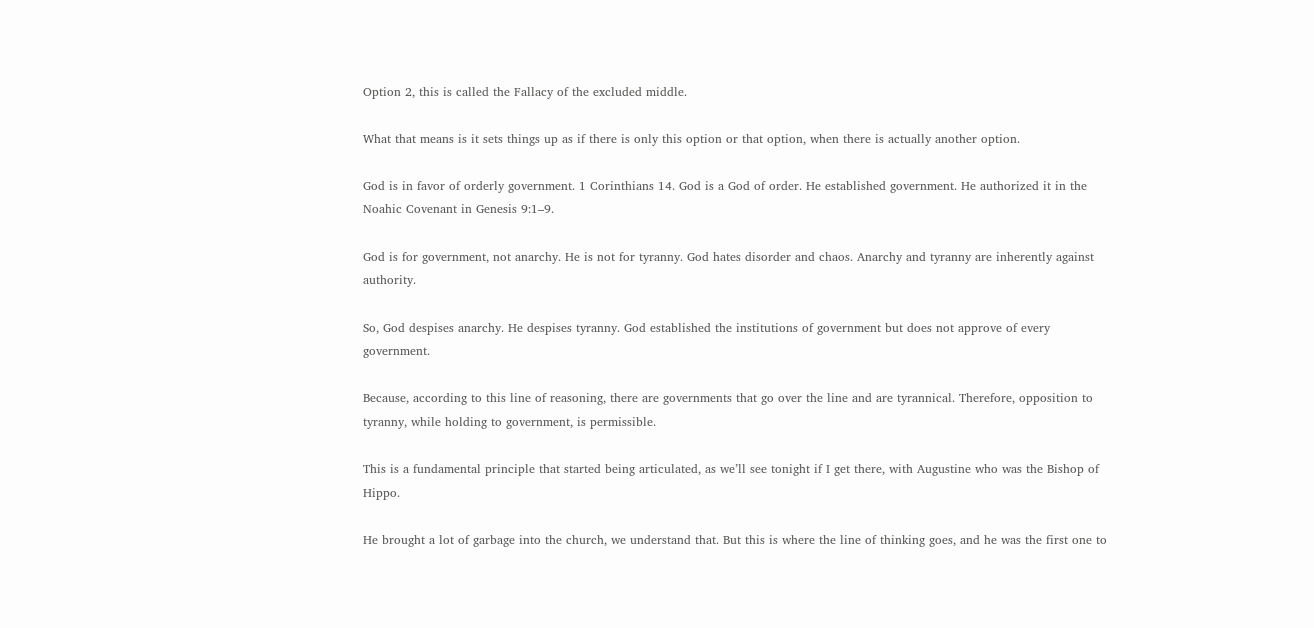Option 2, this is called the Fallacy of the excluded middle.

What that means is it sets things up as if there is only this option or that option, when there is actually another option.

God is in favor of orderly government. 1 Corinthians 14. God is a God of order. He established government. He authorized it in the Noahic Covenant in Genesis 9:1–9.

God is for government, not anarchy. He is not for tyranny. God hates disorder and chaos. Anarchy and tyranny are inherently against authority.

So, God despises anarchy. He despises tyranny. God established the institutions of government but does not approve of every government.

Because, according to this line of reasoning, there are governments that go over the line and are tyrannical. Therefore, opposition to tyranny, while holding to government, is permissible.

This is a fundamental principle that started being articulated, as we’ll see tonight if I get there, with Augustine who was the Bishop of Hippo.

He brought a lot of garbage into the church, we understand that. But this is where the line of thinking goes, and he was the first one to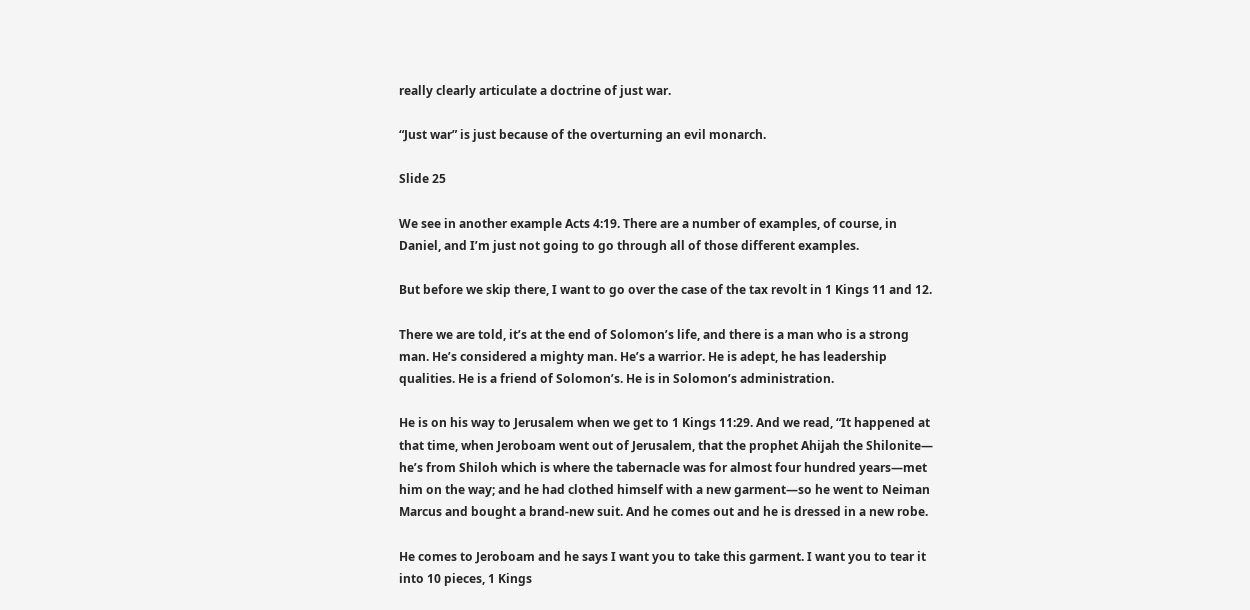really clearly articulate a doctrine of just war.

“Just war” is just because of the overturning an evil monarch.

Slide 25

We see in another example Acts 4:19. There are a number of examples, of course, in Daniel, and I’m just not going to go through all of those different examples.

But before we skip there, I want to go over the case of the tax revolt in 1 Kings 11 and 12.

There we are told, it’s at the end of Solomon’s life, and there is a man who is a strong man. He’s considered a mighty man. He’s a warrior. He is adept, he has leadership qualities. He is a friend of Solomon’s. He is in Solomon’s administration.

He is on his way to Jerusalem when we get to 1 Kings 11:29. And we read, “It happened at that time, when Jeroboam went out of Jerusalem, that the prophet Ahijah the Shilonite— he’s from Shiloh which is where the tabernacle was for almost four hundred years—met him on the way; and he had clothed himself with a new garment—so he went to Neiman Marcus and bought a brand-new suit. And he comes out and he is dressed in a new robe.

He comes to Jeroboam and he says I want you to take this garment. I want you to tear it into 10 pieces, 1 Kings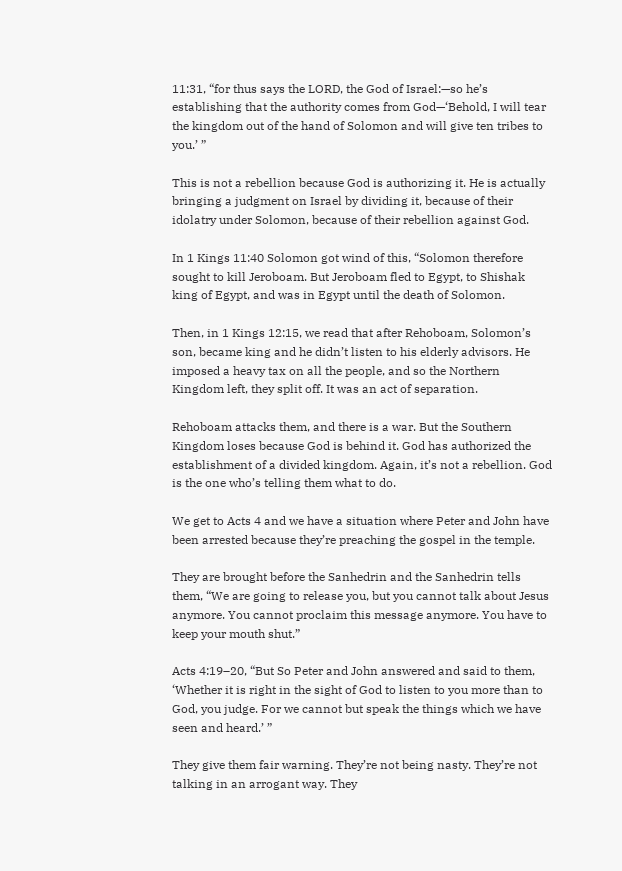11:31, “for thus says the LORD, the God of Israel:—so he’s establishing that the authority comes from God—‘Behold, I will tear the kingdom out of the hand of Solomon and will give ten tribes to you.’ ”

This is not a rebellion because God is authorizing it. He is actually bringing a judgment on Israel by dividing it, because of their idolatry under Solomon, because of their rebellion against God.

In 1 Kings 11:40 Solomon got wind of this, “Solomon therefore sought to kill Jeroboam. But Jeroboam fled to Egypt, to Shishak king of Egypt, and was in Egypt until the death of Solomon.

Then, in 1 Kings 12:15, we read that after Rehoboam, Solomon’s son, became king and he didn’t listen to his elderly advisors. He imposed a heavy tax on all the people, and so the Northern Kingdom left, they split off. It was an act of separation.

Rehoboam attacks them, and there is a war. But the Southern Kingdom loses because God is behind it. God has authorized the establishment of a divided kingdom. Again, it’s not a rebellion. God is the one who’s telling them what to do.

We get to Acts 4 and we have a situation where Peter and John have been arrested because they’re preaching the gospel in the temple.

They are brought before the Sanhedrin and the Sanhedrin tells them, “We are going to release you, but you cannot talk about Jesus anymore. You cannot proclaim this message anymore. You have to keep your mouth shut.”

Acts 4:19–20, “But So Peter and John answered and said to them, ‘Whether it is right in the sight of God to listen to you more than to God, you judge. For we cannot but speak the things which we have seen and heard.’ ”

They give them fair warning. They’re not being nasty. They’re not talking in an arrogant way. They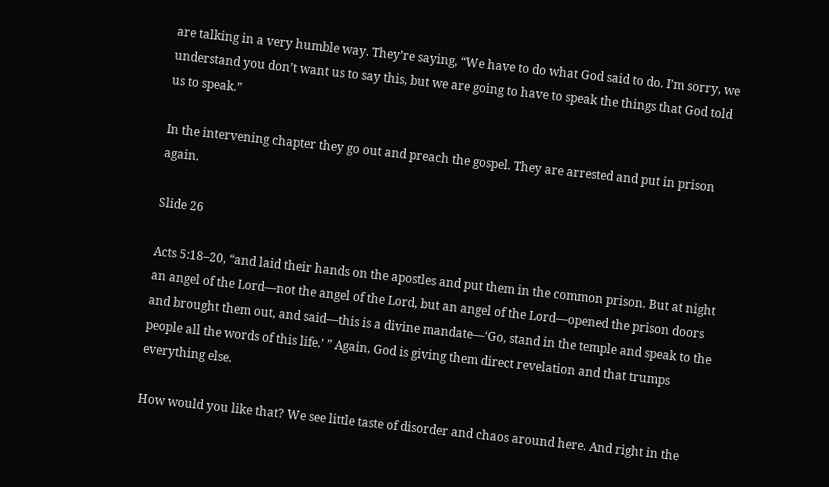are talking in a very humble way. They’re saying, “We have to do what God said to do. I’m sorry, we understand you don’t want us to say this, but we are going to have to speak the things that God told us to speak.”

In the intervening chapter they go out and preach the gospel. They are arrested and put in prison again.

Slide 26

Acts 5:18–20, “and laid their hands on the apostles and put them in the common prison. But at night an angel of the Lord—not the angel of the Lord, but an angel of the Lord—opened the prison doors and brought them out, and said—this is a divine mandate—‘Go, stand in the temple and speak to the people all the words of this life.’ ” Again, God is giving them direct revelation and that trumps everything else.

How would you like that? We see little taste of disorder and chaos around here. And right in the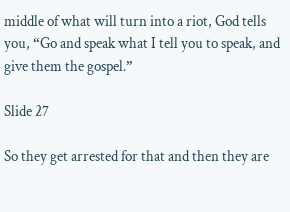middle of what will turn into a riot, God tells you, “Go and speak what I tell you to speak, and give them the gospel.”

Slide 27

So they get arrested for that and then they are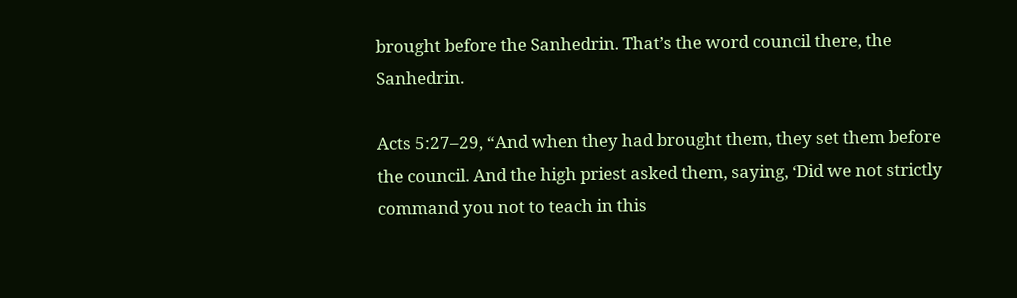brought before the Sanhedrin. That’s the word council there, the Sanhedrin.

Acts 5:27–29, “And when they had brought them, they set them before the council. And the high priest asked them, saying, ‘Did we not strictly command you not to teach in this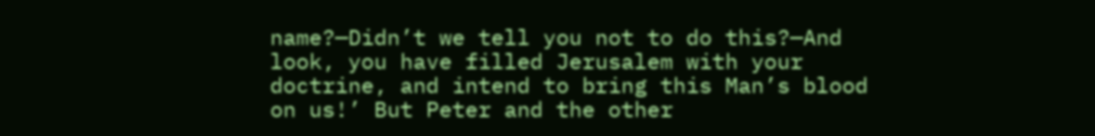name?—Didn’t we tell you not to do this?—And look, you have filled Jerusalem with your doctrine, and intend to bring this Man’s blood on us!’ But Peter and the other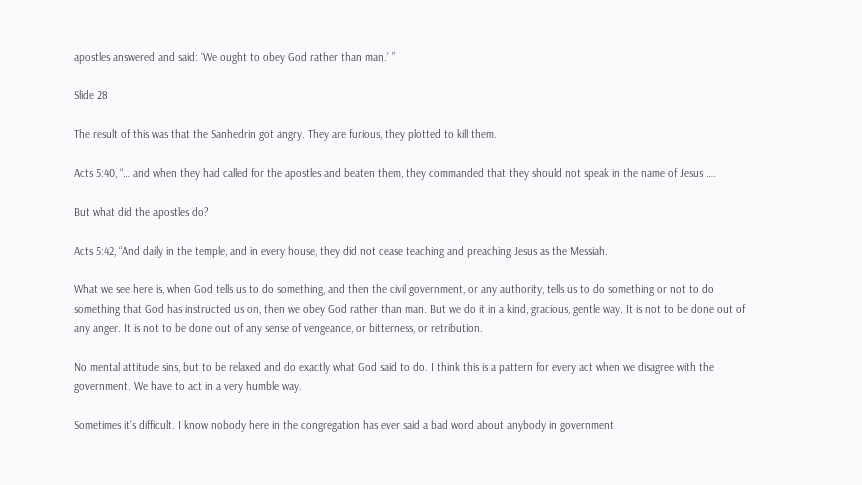apostles answered and said: ‘We ought to obey God rather than man.’ ”

Slide 28

The result of this was that the Sanhedrin got angry. They are furious, they plotted to kill them.

Acts 5:40, “… and when they had called for the apostles and beaten them, they commanded that they should not speak in the name of Jesus ….

But what did the apostles do?

Acts 5:42, “And daily in the temple, and in every house, they did not cease teaching and preaching Jesus as the Messiah.

What we see here is, when God tells us to do something, and then the civil government, or any authority, tells us to do something or not to do something that God has instructed us on, then we obey God rather than man. But we do it in a kind, gracious, gentle way. It is not to be done out of any anger. It is not to be done out of any sense of vengeance, or bitterness, or retribution.

No mental attitude sins, but to be relaxed and do exactly what God said to do. I think this is a pattern for every act when we disagree with the government. We have to act in a very humble way.

Sometimes it’s difficult. I know nobody here in the congregation has ever said a bad word about anybody in government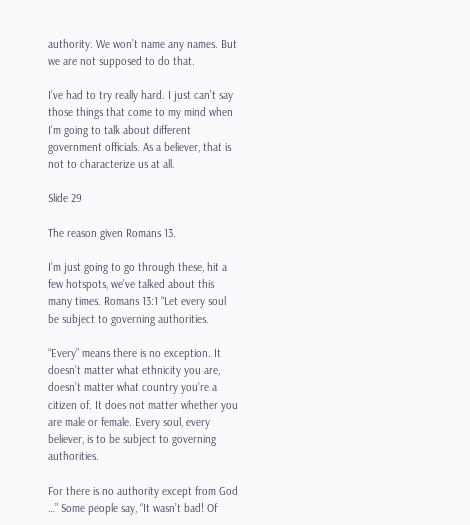authority. We won’t name any names. But we are not supposed to do that.

I’ve had to try really hard. I just can’t say those things that come to my mind when I’m going to talk about different government officials. As a believer, that is not to characterize us at all.

Slide 29

The reason given Romans 13.

I’m just going to go through these, hit a few hotspots, we’ve talked about this many times. Romans 13:1 “Let every soul be subject to governing authorities.

“Every” means there is no exception. It doesn’t matter what ethnicity you are, doesn’t matter what country you’re a citizen of. It does not matter whether you are male or female. Every soul, every believer, is to be subject to governing authorities.

For there is no authority except from God …” Some people say, “It wasn’t bad! Of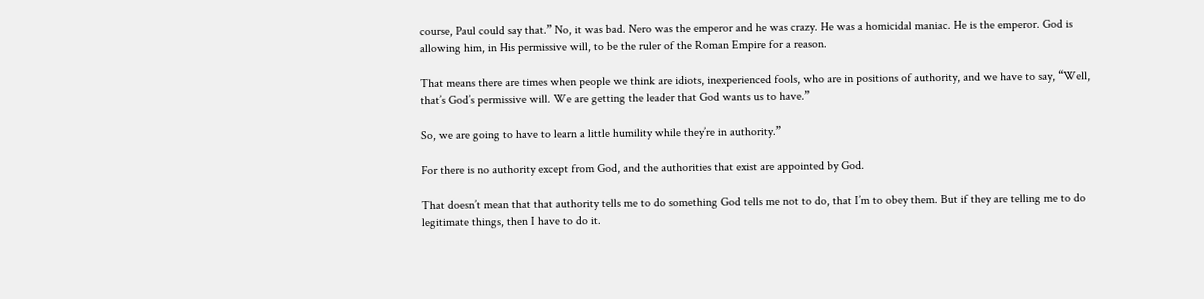course, Paul could say that.” No, it was bad. Nero was the emperor and he was crazy. He was a homicidal maniac. He is the emperor. God is allowing him, in His permissive will, to be the ruler of the Roman Empire for a reason.

That means there are times when people we think are idiots, inexperienced fools, who are in positions of authority, and we have to say, “Well, that’s God’s permissive will. We are getting the leader that God wants us to have.”

So, we are going to have to learn a little humility while they’re in authority.”

For there is no authority except from God, and the authorities that exist are appointed by God.

That doesn’t mean that that authority tells me to do something God tells me not to do, that I’m to obey them. But if they are telling me to do legitimate things, then I have to do it.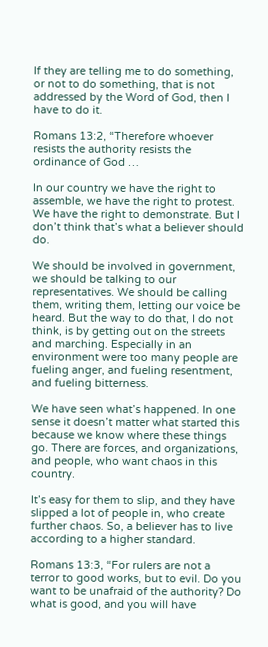If they are telling me to do something, or not to do something, that is not addressed by the Word of God, then I have to do it.

Romans 13:2, “Therefore whoever resists the authority resists the ordinance of God …

In our country we have the right to assemble, we have the right to protest. We have the right to demonstrate. But I don’t think that’s what a believer should do.

We should be involved in government, we should be talking to our representatives. We should be calling them, writing them, letting our voice be heard. But the way to do that, I do not think, is by getting out on the streets and marching. Especially in an environment were too many people are fueling anger, and fueling resentment, and fueling bitterness.

We have seen what’s happened. In one sense it doesn’t matter what started this because we know where these things go. There are forces, and organizations, and people, who want chaos in this country.

It’s easy for them to slip, and they have slipped a lot of people in, who create further chaos. So, a believer has to live according to a higher standard.

Romans 13:3, “For rulers are not a terror to good works, but to evil. Do you want to be unafraid of the authority? Do what is good, and you will have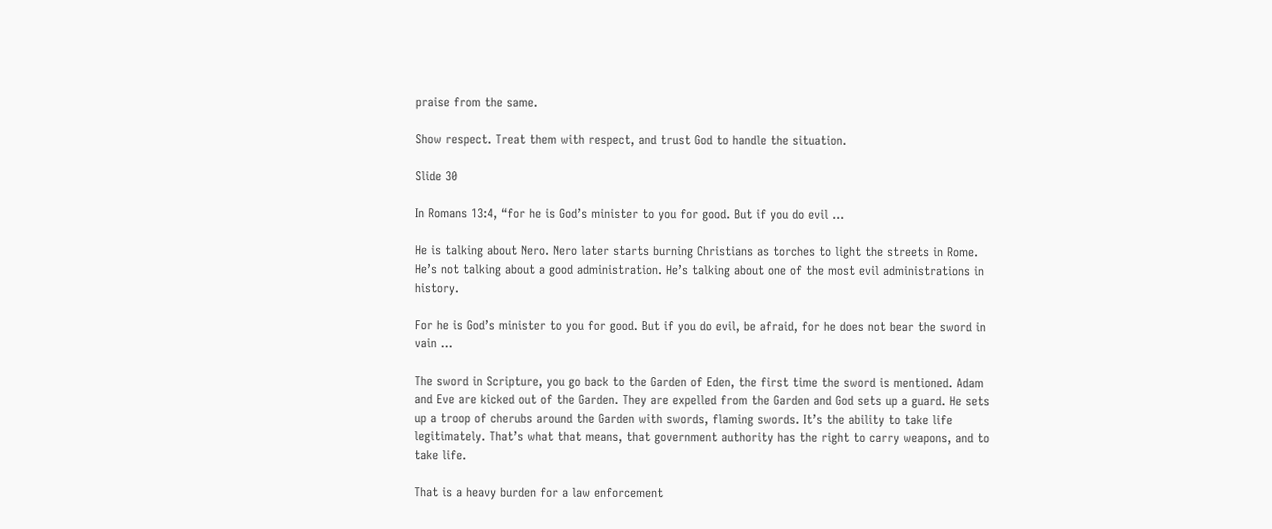praise from the same.

Show respect. Treat them with respect, and trust God to handle the situation.

Slide 30

In Romans 13:4, “for he is God’s minister to you for good. But if you do evil …

He is talking about Nero. Nero later starts burning Christians as torches to light the streets in Rome. He’s not talking about a good administration. He’s talking about one of the most evil administrations in history.

For he is God’s minister to you for good. But if you do evil, be afraid, for he does not bear the sword in vain …

The sword in Scripture, you go back to the Garden of Eden, the first time the sword is mentioned. Adam and Eve are kicked out of the Garden. They are expelled from the Garden and God sets up a guard. He sets up a troop of cherubs around the Garden with swords, flaming swords. It’s the ability to take life legitimately. That’s what that means, that government authority has the right to carry weapons, and to take life.

That is a heavy burden for a law enforcement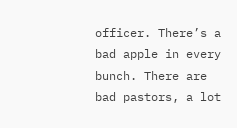officer. There’s a bad apple in every bunch. There are bad pastors, a lot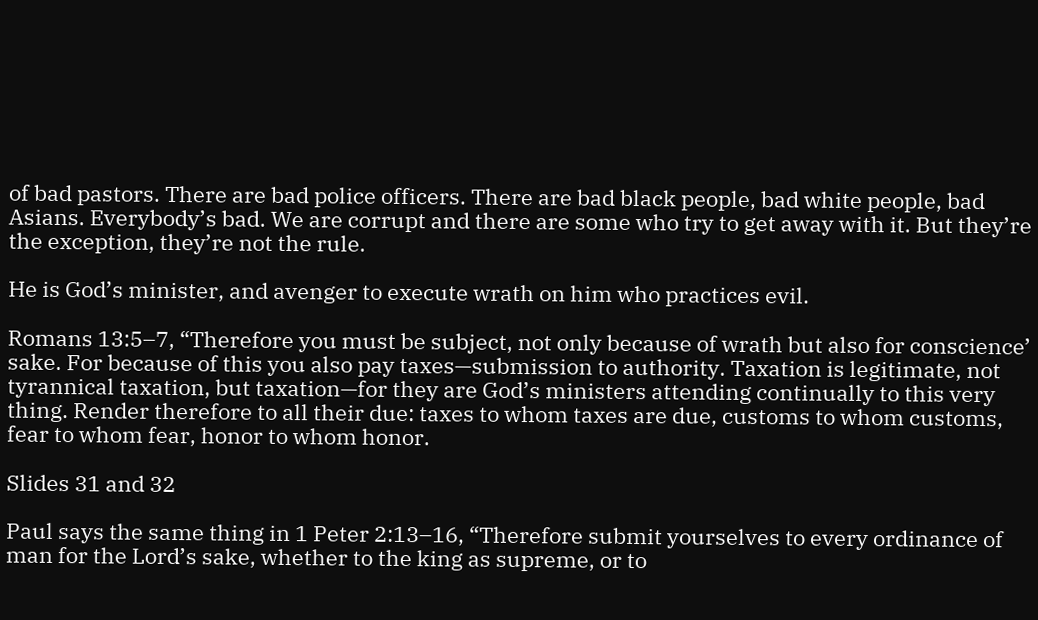of bad pastors. There are bad police officers. There are bad black people, bad white people, bad Asians. Everybody’s bad. We are corrupt and there are some who try to get away with it. But they’re the exception, they’re not the rule.

He is God’s minister, and avenger to execute wrath on him who practices evil.

Romans 13:5–7, “Therefore you must be subject, not only because of wrath but also for conscience’ sake. For because of this you also pay taxes—submission to authority. Taxation is legitimate, not tyrannical taxation, but taxation—for they are God’s ministers attending continually to this very thing. Render therefore to all their due: taxes to whom taxes are due, customs to whom customs, fear to whom fear, honor to whom honor.

Slides 31 and 32

Paul says the same thing in 1 Peter 2:13–16, “Therefore submit yourselves to every ordinance of man for the Lord’s sake, whether to the king as supreme, or to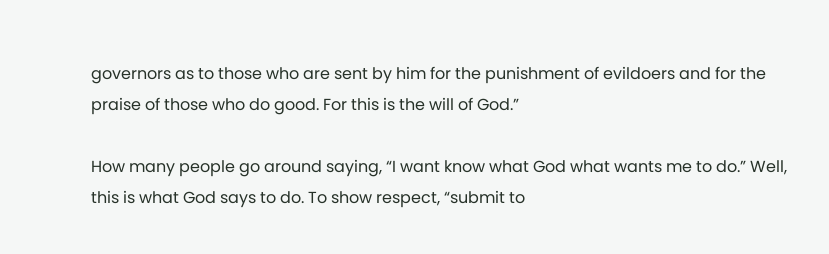governors as to those who are sent by him for the punishment of evildoers and for the praise of those who do good. For this is the will of God.”

How many people go around saying, “I want know what God what wants me to do.” Well, this is what God says to do. To show respect, “submit to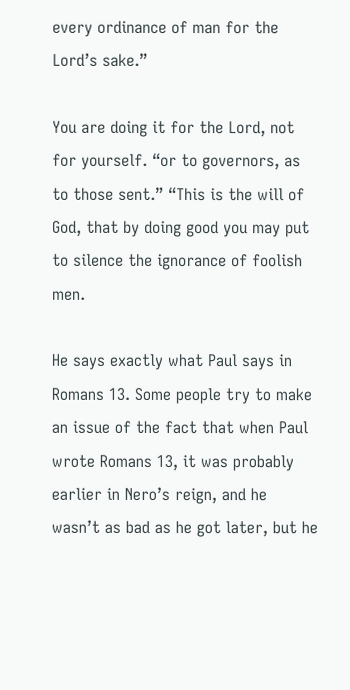every ordinance of man for the Lord’s sake.”

You are doing it for the Lord, not for yourself. “or to governors, as to those sent.” “This is the will of God, that by doing good you may put to silence the ignorance of foolish men.

He says exactly what Paul says in Romans 13. Some people try to make an issue of the fact that when Paul wrote Romans 13, it was probably earlier in Nero’s reign, and he wasn’t as bad as he got later, but he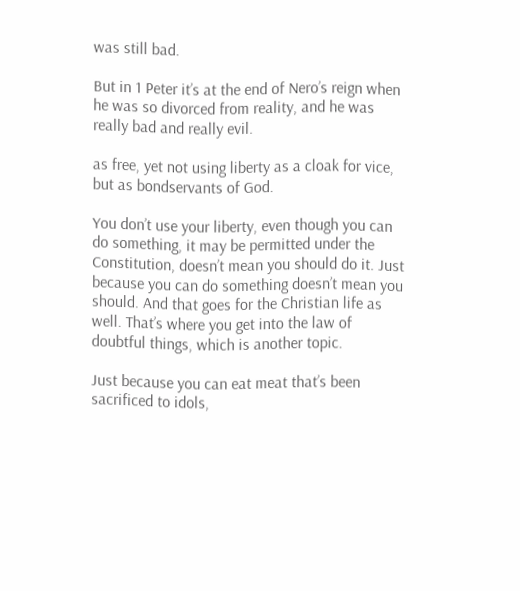was still bad.

But in 1 Peter it’s at the end of Nero’s reign when he was so divorced from reality, and he was really bad and really evil.

as free, yet not using liberty as a cloak for vice, but as bondservants of God.

You don’t use your liberty, even though you can do something, it may be permitted under the Constitution, doesn’t mean you should do it. Just because you can do something doesn’t mean you should. And that goes for the Christian life as well. That’s where you get into the law of doubtful things, which is another topic.

Just because you can eat meat that’s been sacrificed to idols,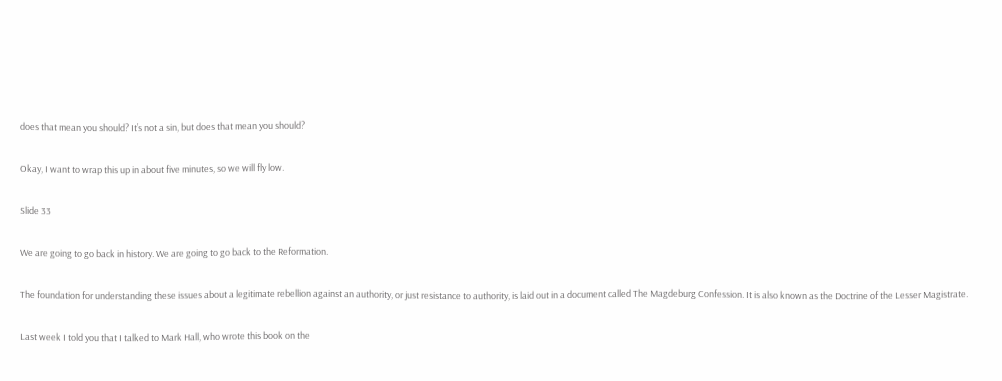does that mean you should? It’s not a sin, but does that mean you should?

Okay, I want to wrap this up in about five minutes, so we will fly low.

Slide 33

We are going to go back in history. We are going to go back to the Reformation.

The foundation for understanding these issues about a legitimate rebellion against an authority, or just resistance to authority, is laid out in a document called The Magdeburg Confession. It is also known as the Doctrine of the Lesser Magistrate.

Last week I told you that I talked to Mark Hall, who wrote this book on the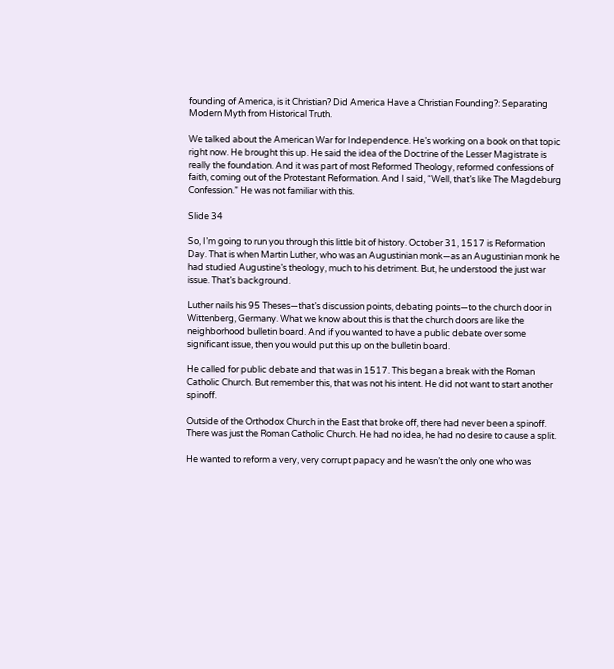founding of America, is it Christian? Did America Have a Christian Founding?: Separating Modern Myth from Historical Truth.

We talked about the American War for Independence. He’s working on a book on that topic right now. He brought this up. He said the idea of the Doctrine of the Lesser Magistrate is really the foundation. And it was part of most Reformed Theology, reformed confessions of faith, coming out of the Protestant Reformation. And I said, “Well, that’s like The Magdeburg Confession.” He was not familiar with this.

Slide 34

So, I’m going to run you through this little bit of history. October 31, 1517 is Reformation Day. That is when Martin Luther, who was an Augustinian monk—as an Augustinian monk he had studied Augustine’s theology, much to his detriment. But, he understood the just war issue. That’s background.

Luther nails his 95 Theses—that’s discussion points, debating points—to the church door in Wittenberg, Germany. What we know about this is that the church doors are like the neighborhood bulletin board. And if you wanted to have a public debate over some significant issue, then you would put this up on the bulletin board.

He called for public debate and that was in 1517. This began a break with the Roman Catholic Church. But remember this, that was not his intent. He did not want to start another spinoff.

Outside of the Orthodox Church in the East that broke off, there had never been a spinoff. There was just the Roman Catholic Church. He had no idea, he had no desire to cause a split.

He wanted to reform a very, very corrupt papacy and he wasn’t the only one who was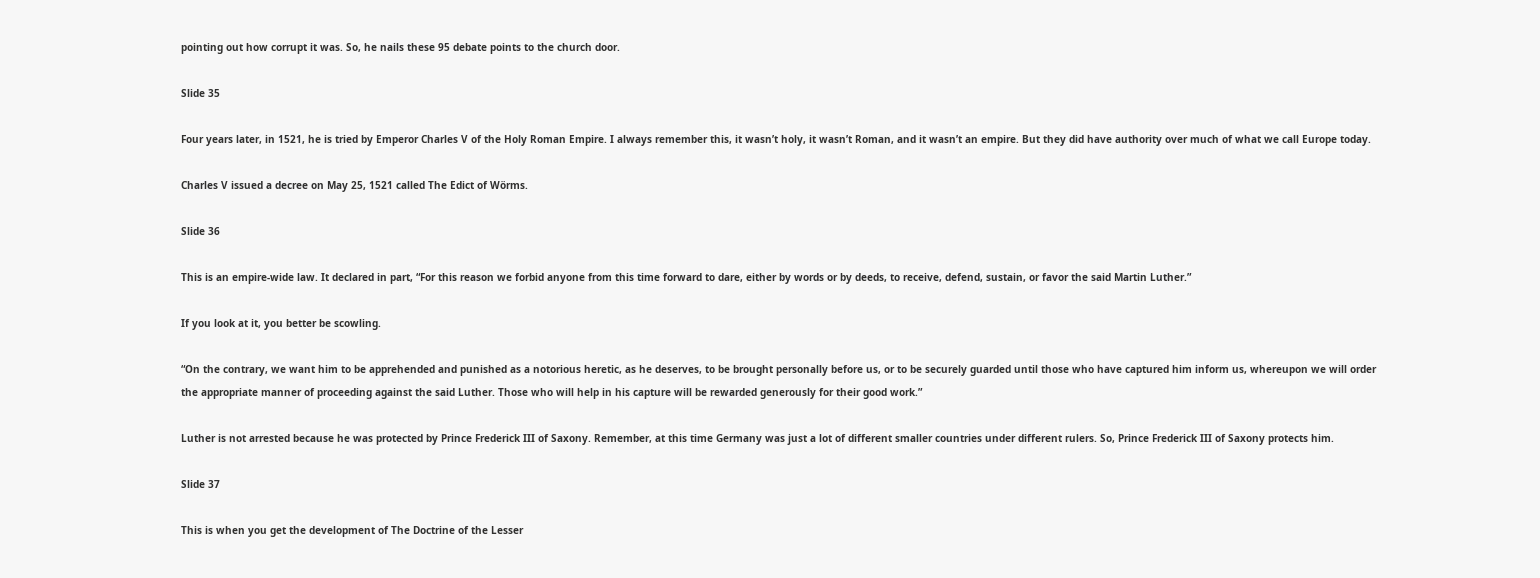pointing out how corrupt it was. So, he nails these 95 debate points to the church door.

Slide 35

Four years later, in 1521, he is tried by Emperor Charles V of the Holy Roman Empire. I always remember this, it wasn’t holy, it wasn’t Roman, and it wasn’t an empire. But they did have authority over much of what we call Europe today.

Charles V issued a decree on May 25, 1521 called The Edict of Wörms.

Slide 36

This is an empire-wide law. It declared in part, “For this reason we forbid anyone from this time forward to dare, either by words or by deeds, to receive, defend, sustain, or favor the said Martin Luther.”

If you look at it, you better be scowling.

“On the contrary, we want him to be apprehended and punished as a notorious heretic, as he deserves, to be brought personally before us, or to be securely guarded until those who have captured him inform us, whereupon we will order the appropriate manner of proceeding against the said Luther. Those who will help in his capture will be rewarded generously for their good work.”

Luther is not arrested because he was protected by Prince Frederick III of Saxony. Remember, at this time Germany was just a lot of different smaller countries under different rulers. So, Prince Frederick III of Saxony protects him.

Slide 37

This is when you get the development of The Doctrine of the Lesser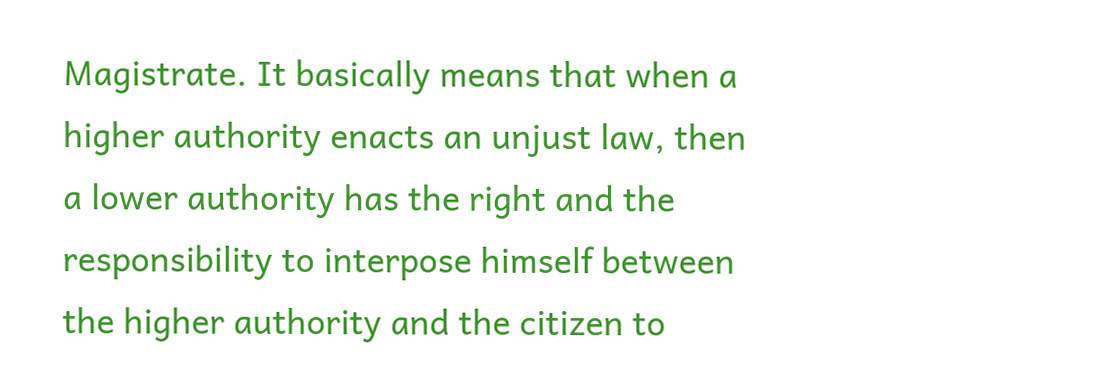Magistrate. It basically means that when a higher authority enacts an unjust law, then a lower authority has the right and the responsibility to interpose himself between the higher authority and the citizen to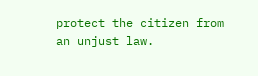protect the citizen from an unjust law.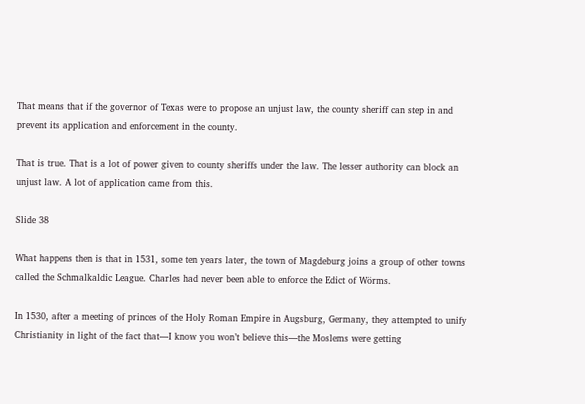That means that if the governor of Texas were to propose an unjust law, the county sheriff can step in and prevent its application and enforcement in the county.

That is true. That is a lot of power given to county sheriffs under the law. The lesser authority can block an unjust law. A lot of application came from this.

Slide 38

What happens then is that in 1531, some ten years later, the town of Magdeburg joins a group of other towns called the Schmalkaldic League. Charles had never been able to enforce the Edict of Wörms.

In 1530, after a meeting of princes of the Holy Roman Empire in Augsburg, Germany, they attempted to unify Christianity in light of the fact that—I know you won’t believe this—the Moslems were getting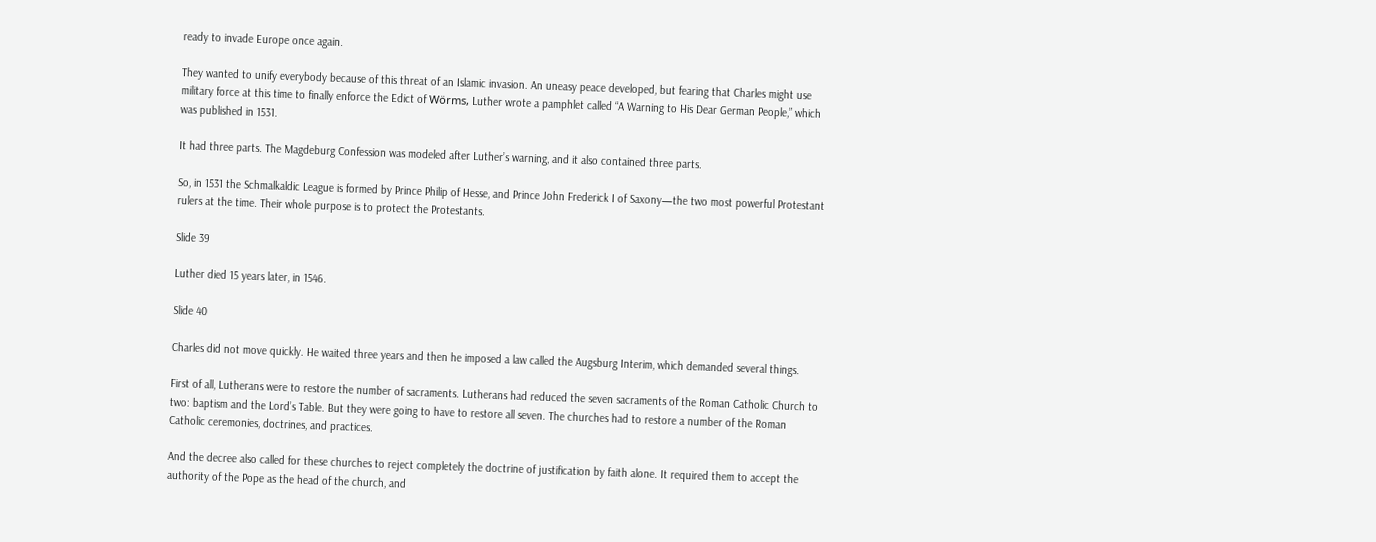ready to invade Europe once again.

They wanted to unify everybody because of this threat of an Islamic invasion. An uneasy peace developed, but fearing that Charles might use military force at this time to finally enforce the Edict of Wörms, Luther wrote a pamphlet called “A Warning to His Dear German People,” which was published in 1531.

It had three parts. The Magdeburg Confession was modeled after Luther’s warning, and it also contained three parts.

So, in 1531 the Schmalkaldic League is formed by Prince Philip of Hesse, and Prince John Frederick I of Saxony—the two most powerful Protestant rulers at the time. Their whole purpose is to protect the Protestants.

Slide 39

Luther died 15 years later, in 1546.

Slide 40

Charles did not move quickly. He waited three years and then he imposed a law called the Augsburg Interim, which demanded several things.

First of all, Lutherans were to restore the number of sacraments. Lutherans had reduced the seven sacraments of the Roman Catholic Church to two: baptism and the Lord’s Table. But they were going to have to restore all seven. The churches had to restore a number of the Roman Catholic ceremonies, doctrines, and practices.

And the decree also called for these churches to reject completely the doctrine of justification by faith alone. It required them to accept the authority of the Pope as the head of the church, and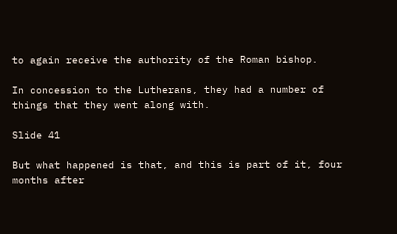to again receive the authority of the Roman bishop.

In concession to the Lutherans, they had a number of things that they went along with.

Slide 41

But what happened is that, and this is part of it, four months after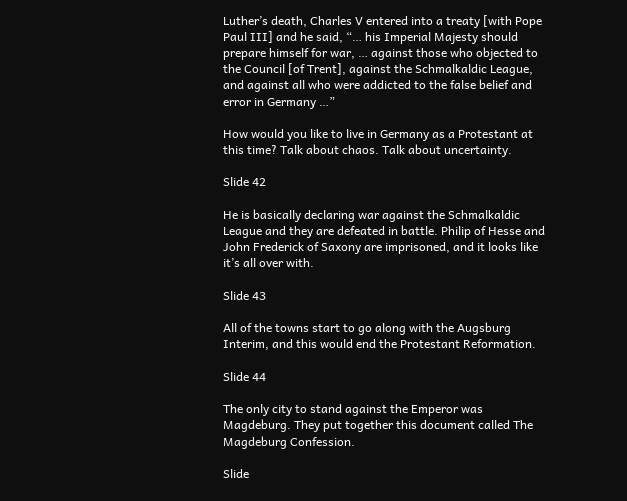Luther’s death, Charles V entered into a treaty [with Pope Paul III] and he said, “… his Imperial Majesty should prepare himself for war, … against those who objected to the Council [of Trent], against the Schmalkaldic League, and against all who were addicted to the false belief and error in Germany …”

How would you like to live in Germany as a Protestant at this time? Talk about chaos. Talk about uncertainty.

Slide 42

He is basically declaring war against the Schmalkaldic League and they are defeated in battle. Philip of Hesse and John Frederick of Saxony are imprisoned, and it looks like it’s all over with.

Slide 43

All of the towns start to go along with the Augsburg Interim, and this would end the Protestant Reformation.

Slide 44

The only city to stand against the Emperor was Magdeburg. They put together this document called The Magdeburg Confession.

Slide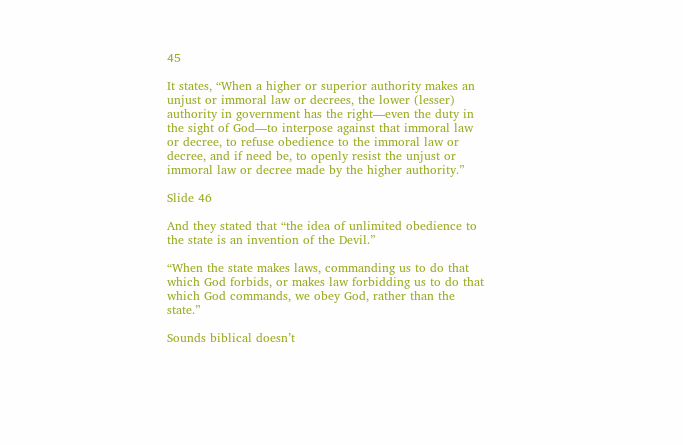45

It states, “When a higher or superior authority makes an unjust or immoral law or decrees, the lower (lesser) authority in government has the right—even the duty in the sight of God—to interpose against that immoral law or decree, to refuse obedience to the immoral law or decree, and if need be, to openly resist the unjust or immoral law or decree made by the higher authority.”

Slide 46

And they stated that “the idea of unlimited obedience to the state is an invention of the Devil.”

“When the state makes laws, commanding us to do that which God forbids, or makes law forbidding us to do that which God commands, we obey God, rather than the state.”

Sounds biblical doesn’t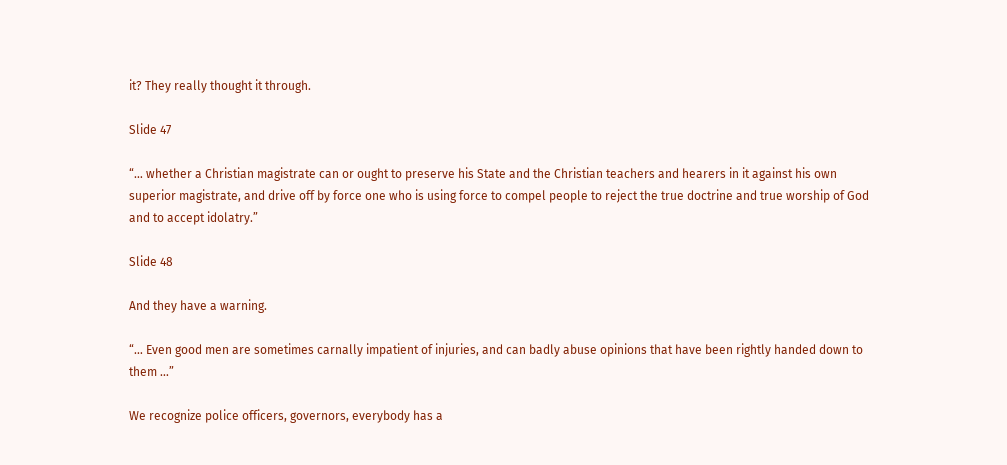it? They really thought it through.

Slide 47

“… whether a Christian magistrate can or ought to preserve his State and the Christian teachers and hearers in it against his own superior magistrate, and drive off by force one who is using force to compel people to reject the true doctrine and true worship of God and to accept idolatry.”

Slide 48

And they have a warning.

“… Even good men are sometimes carnally impatient of injuries, and can badly abuse opinions that have been rightly handed down to them …”

We recognize police officers, governors, everybody has a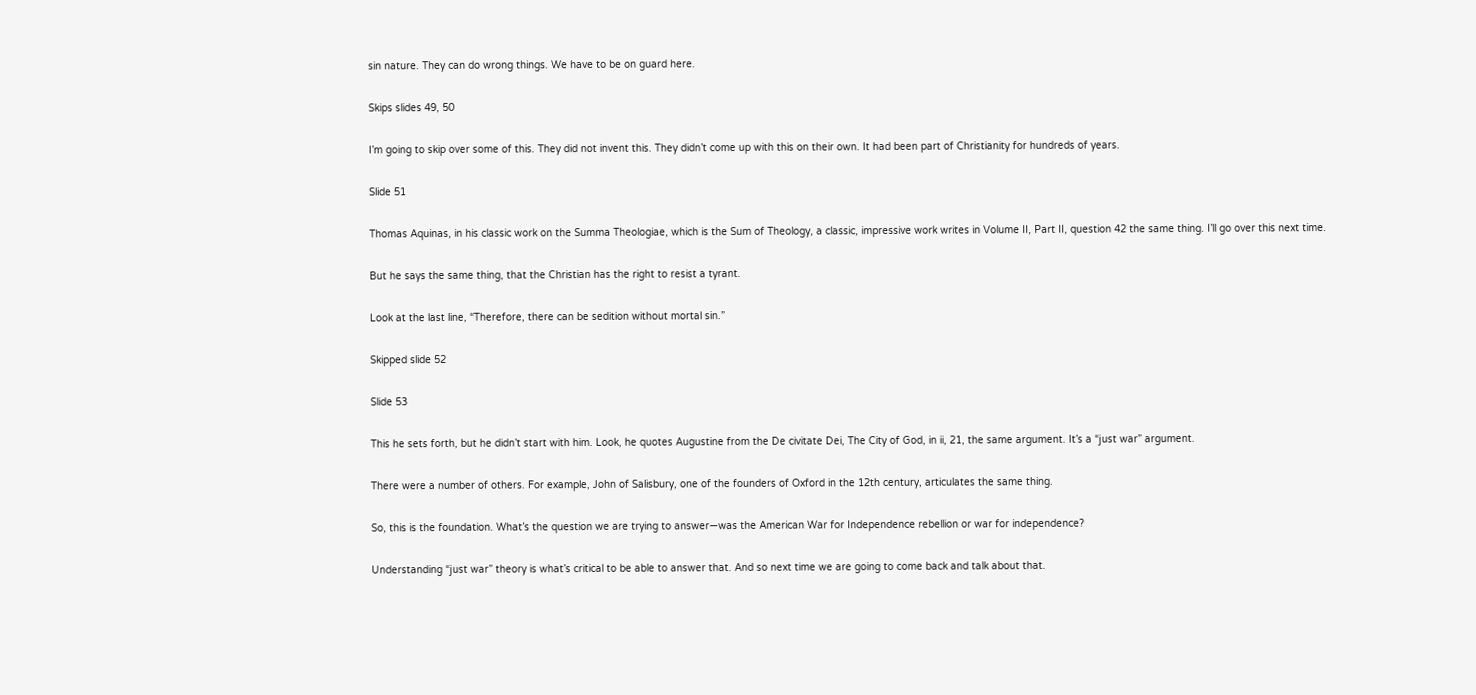sin nature. They can do wrong things. We have to be on guard here.

Skips slides 49, 50

I’m going to skip over some of this. They did not invent this. They didn’t come up with this on their own. It had been part of Christianity for hundreds of years.

Slide 51

Thomas Aquinas, in his classic work on the Summa Theologiae, which is the Sum of Theology, a classic, impressive work writes in Volume II, Part II, question 42 the same thing. I’ll go over this next time.

But he says the same thing, that the Christian has the right to resist a tyrant.

Look at the last line, “Therefore, there can be sedition without mortal sin.”

Skipped slide 52

Slide 53

This he sets forth, but he didn’t start with him. Look, he quotes Augustine from the De civitate Dei, The City of God, in ii, 21, the same argument. It’s a “just war” argument.

There were a number of others. For example, John of Salisbury, one of the founders of Oxford in the 12th century, articulates the same thing.

So, this is the foundation. What’s the question we are trying to answer—was the American War for Independence rebellion or war for independence?

Understanding “just war” theory is what’s critical to be able to answer that. And so next time we are going to come back and talk about that.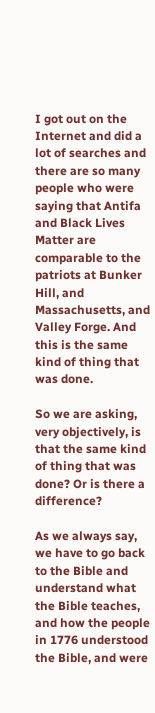I got out on the Internet and did a lot of searches and there are so many people who were saying that Antifa and Black Lives Matter are comparable to the patriots at Bunker Hill, and Massachusetts, and Valley Forge. And this is the same kind of thing that was done.

So we are asking, very objectively, is that the same kind of thing that was done? Or is there a difference?

As we always say, we have to go back to the Bible and understand what the Bible teaches, and how the people in 1776 understood the Bible, and were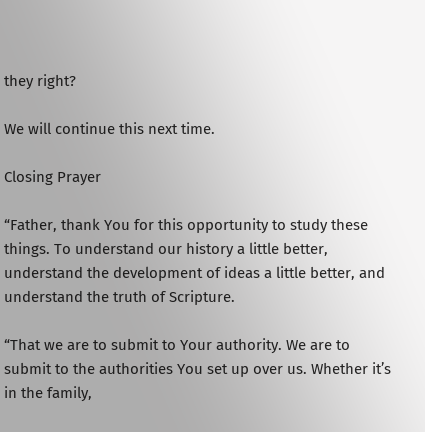they right?

We will continue this next time.

Closing Prayer

“Father, thank You for this opportunity to study these things. To understand our history a little better, understand the development of ideas a little better, and understand the truth of Scripture.

“That we are to submit to Your authority. We are to submit to the authorities You set up over us. Whether it’s in the family,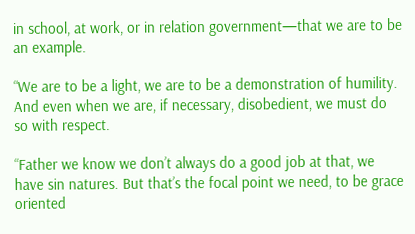in school, at work, or in relation government—that we are to be an example.

“We are to be a light, we are to be a demonstration of humility. And even when we are, if necessary, disobedient, we must do so with respect.

“Father we know we don’t always do a good job at that, we have sin natures. But that’s the focal point we need, to be grace oriented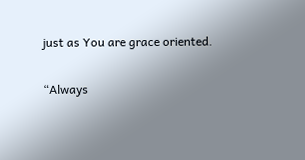just as You are grace oriented.

“Always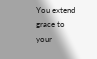You extend grace to your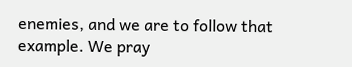enemies, and we are to follow that example. We pray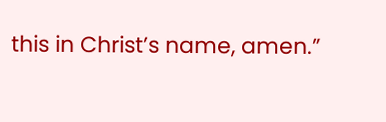this in Christ’s name, amen.”